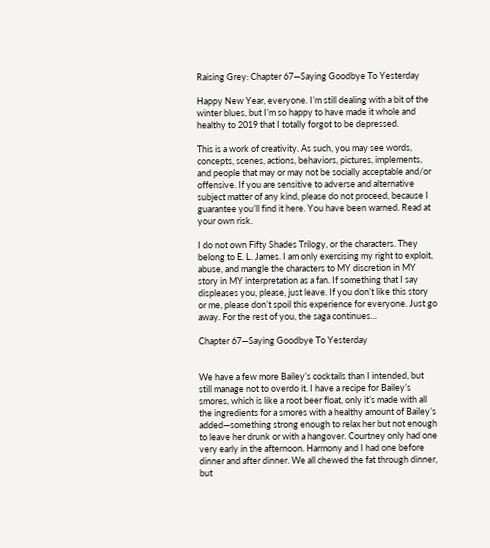Raising Grey: Chapter 67—Saying Goodbye To Yesterday

Happy New Year, everyone. I’m still dealing with a bit of the winter blues, but I’m so happy to have made it whole and healthy to 2019 that I totally forgot to be depressed.

This is a work of creativity. As such, you may see words, concepts, scenes, actions, behaviors, pictures, implements, and people that may or may not be socially acceptable and/or offensive. If you are sensitive to adverse and alternative subject matter of any kind, please do not proceed, because I guarantee you’ll find it here. You have been warned. Read at your own risk.

I do not own Fifty Shades Trilogy, or the characters. They belong to E. L. James. I am only exercising my right to exploit, abuse, and mangle the characters to MY discretion in MY story in MY interpretation as a fan. If something that I say displeases you, please, just leave. If you don’t like this story or me, please don’t spoil this experience for everyone. Just go away. For the rest of you, the saga continues…

Chapter 67—Saying Goodbye To Yesterday


We have a few more Bailey’s cocktails than I intended, but still manage not to overdo it. I have a recipe for Bailey’s smores, which is like a root beer float, only it’s made with all the ingredients for a smores with a healthy amount of Bailey’s added—something strong enough to relax her but not enough to leave her drunk or with a hangover. Courtney only had one very early in the afternoon. Harmony and I had one before dinner and after dinner. We all chewed the fat through dinner, but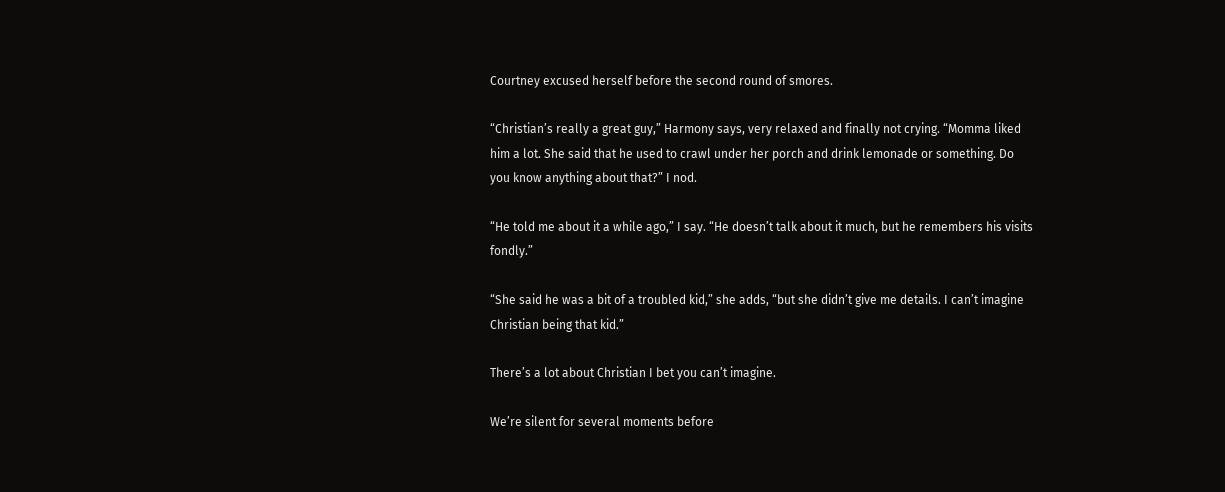Courtney excused herself before the second round of smores.

“Christian’s really a great guy,” Harmony says, very relaxed and finally not crying. “Momma liked him a lot. She said that he used to crawl under her porch and drink lemonade or something. Do you know anything about that?” I nod.

“He told me about it a while ago,” I say. “He doesn’t talk about it much, but he remembers his visits fondly.”

“She said he was a bit of a troubled kid,” she adds, “but she didn’t give me details. I can’t imagine Christian being that kid.”

There’s a lot about Christian I bet you can’t imagine.

We’re silent for several moments before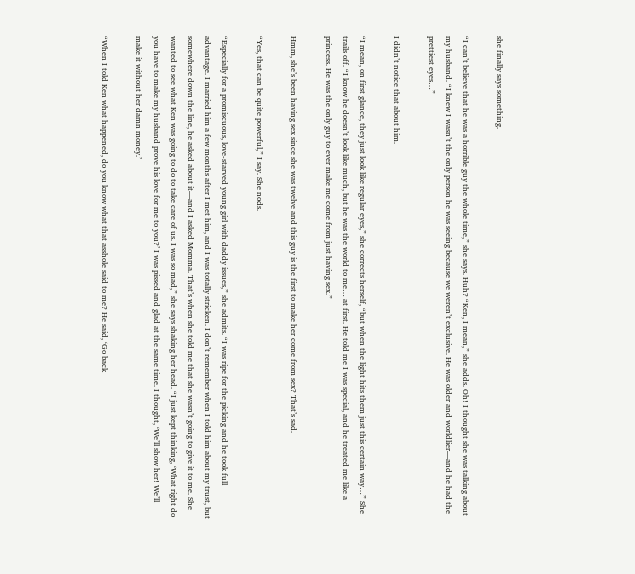she finally says something.

“I can’t believe that he was a horrible guy the whole time,” she says. Huh? “Ken, I mean,” she adds. Oh! I thought she was talking about my husband. “I knew I wasn’t the only person he was seeing because we weren’t exclusive. He was older and worldlier—and he had the prettiest eyes…”

I didn’t notice that about him.

“I mean, on first glance, they just look like regular eyes,” she corrects herself, “but when the light hits them just this certain way…” She trails off. “I know he doesn’t look like much, but he was the world to me… at first. He told me I was special, and he treated me like a princess. He was the only guy to ever make me come from just having sex.”

Hmm, she’s been having sex since she was twelve and this guy is the first to make her come from sex? That’s sad.

“Yes, that can be quite powerful,” I say. She nods.

“Especially for a promiscuous, love-starved young girl with daddy issues,” she admits. “I was ripe for the picking and he took full advantage. I married him a few months after I met him, and I was totally stricken. I don’t remember when I told him about my trust, but somewhere down the line, he asked about it—and I asked Momma. That’s when she told me that she wasn’t going to give it to me. She wanted to see what Ken was going to do to take care of us. I was so mad,” she says shaking her head. “I just kept thinking, ‘What right do you have to make my husband prove his love for me to you?’ I was pissed and glad at the same time. I thought, ‘We’ll show her! We’ll make it without her damn money.’

“When I told Ken what happened, do you know what that asshole said to me? He said, ‘Go back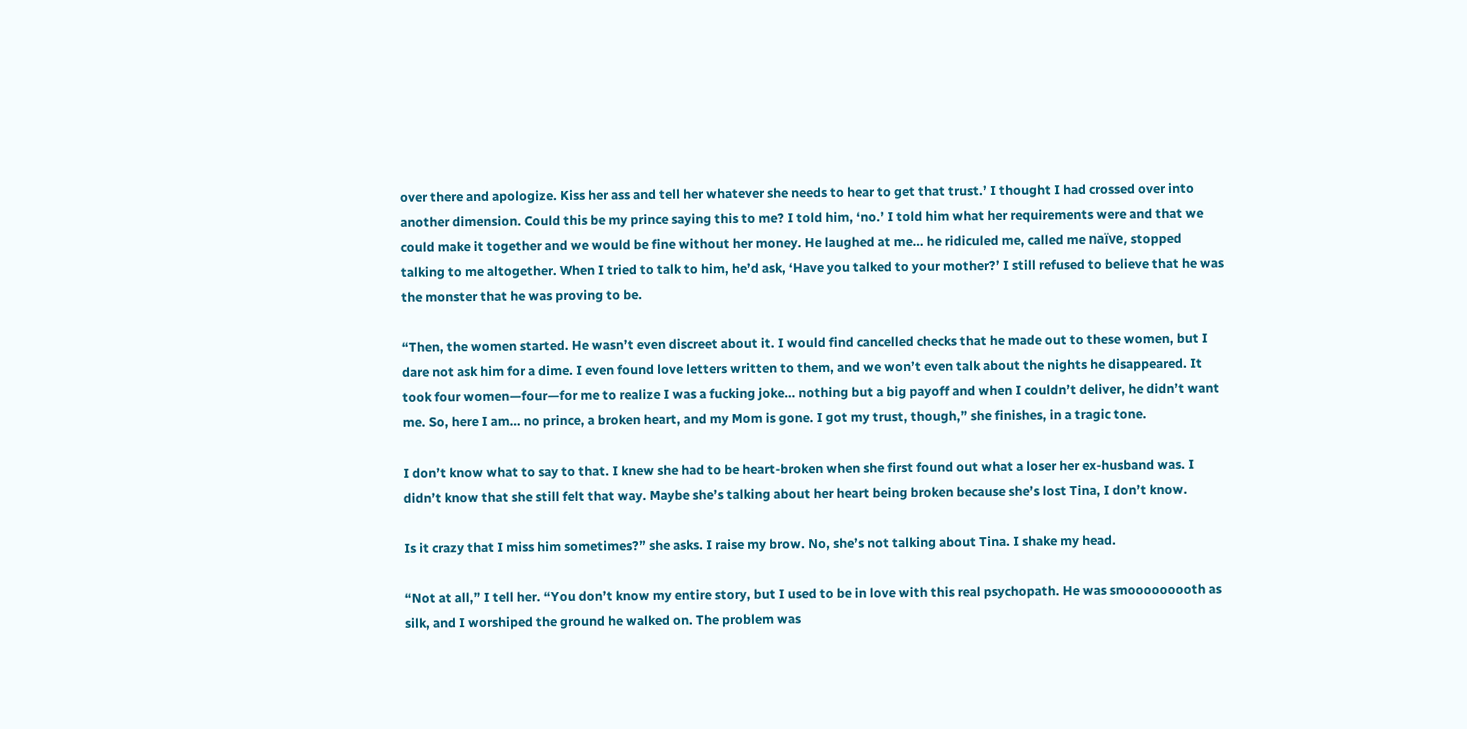over there and apologize. Kiss her ass and tell her whatever she needs to hear to get that trust.’ I thought I had crossed over into another dimension. Could this be my prince saying this to me? I told him, ‘no.’ I told him what her requirements were and that we could make it together and we would be fine without her money. He laughed at me… he ridiculed me, called me naïve, stopped talking to me altogether. When I tried to talk to him, he’d ask, ‘Have you talked to your mother?’ I still refused to believe that he was the monster that he was proving to be.

“Then, the women started. He wasn’t even discreet about it. I would find cancelled checks that he made out to these women, but I dare not ask him for a dime. I even found love letters written to them, and we won’t even talk about the nights he disappeared. It took four women—four—for me to realize I was a fucking joke… nothing but a big payoff and when I couldn’t deliver, he didn’t want me. So, here I am… no prince, a broken heart, and my Mom is gone. I got my trust, though,” she finishes, in a tragic tone.

I don’t know what to say to that. I knew she had to be heart-broken when she first found out what a loser her ex-husband was. I didn’t know that she still felt that way. Maybe she’s talking about her heart being broken because she’s lost Tina, I don’t know.

Is it crazy that I miss him sometimes?” she asks. I raise my brow. No, she’s not talking about Tina. I shake my head.

“Not at all,” I tell her. “You don’t know my entire story, but I used to be in love with this real psychopath. He was smooooooooth as silk, and I worshiped the ground he walked on. The problem was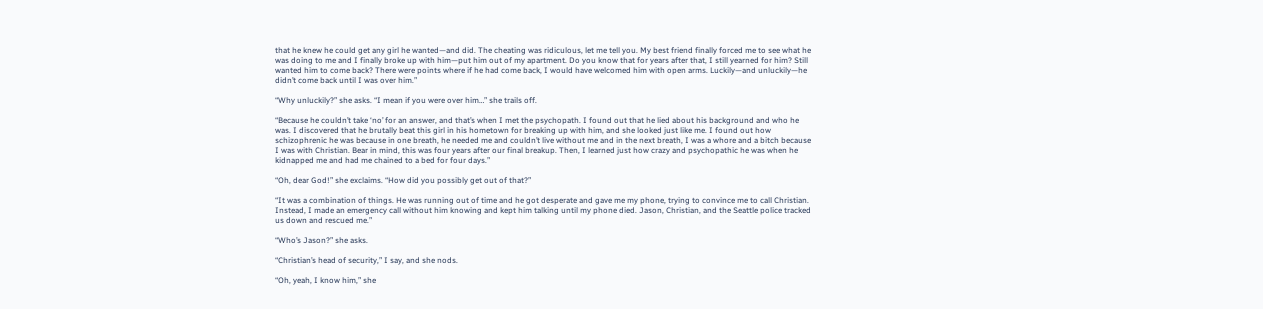that he knew he could get any girl he wanted—and did. The cheating was ridiculous, let me tell you. My best friend finally forced me to see what he was doing to me and I finally broke up with him—put him out of my apartment. Do you know that for years after that, I still yearned for him? Still wanted him to come back? There were points where if he had come back, I would have welcomed him with open arms. Luckily—and unluckily—he didn’t come back until I was over him.”

“Why unluckily?” she asks. “I mean if you were over him…” she trails off.

“Because he couldn’t take ‘no’ for an answer, and that’s when I met the psychopath. I found out that he lied about his background and who he was. I discovered that he brutally beat this girl in his hometown for breaking up with him, and she looked just like me. I found out how schizophrenic he was because in one breath, he needed me and couldn’t live without me and in the next breath, I was a whore and a bitch because I was with Christian. Bear in mind, this was four years after our final breakup. Then, I learned just how crazy and psychopathic he was when he kidnapped me and had me chained to a bed for four days.”

“Oh, dear God!” she exclaims. “How did you possibly get out of that?”

“It was a combination of things. He was running out of time and he got desperate and gave me my phone, trying to convince me to call Christian. Instead, I made an emergency call without him knowing and kept him talking until my phone died. Jason, Christian, and the Seattle police tracked us down and rescued me.”

“Who’s Jason?” she asks.

“Christian’s head of security,” I say, and she nods.

“Oh, yeah, I know him,” she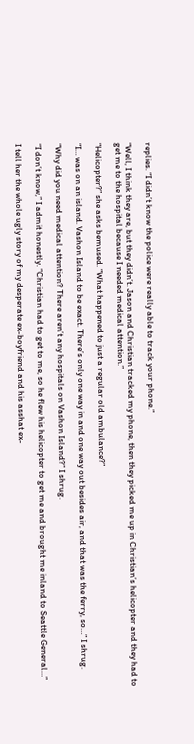replies. “I didn’t know the police were really able to track your phone.”

“Well, I think they are, but they didn’t. Jason and Christian tracked my phone, then they picked me up in Christian’s helicopter and they had to get me to the hospital because I needed medical attention.”

“Helicopter?” she asks bemused. “What happened to just a regular old ambulance?”

“I… was on an island. Vashon Island to be exact. There’s only one way in and one way out besides air, and that was the ferry, so…” I shrug.

“Why did you need medical attention? There aren’t any hospitals on Vashon Island?” I shrug.

“I don’t know,” I admit honestly. “Christian had to get to me, so he flew his helicopter to get me and brought me inland to Seattle General…”

I tell her the whole ugly story of my desperate ex-boyfriend and his asshat ex-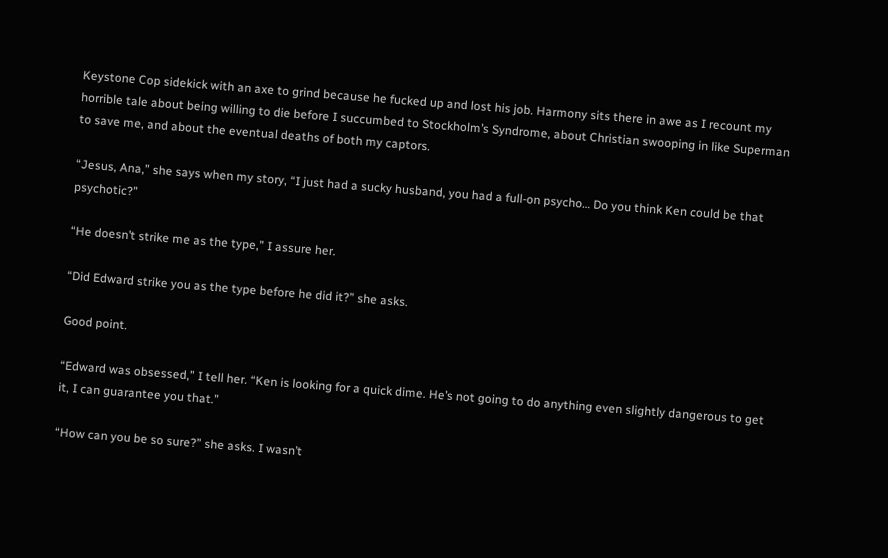Keystone Cop sidekick with an axe to grind because he fucked up and lost his job. Harmony sits there in awe as I recount my horrible tale about being willing to die before I succumbed to Stockholm’s Syndrome, about Christian swooping in like Superman to save me, and about the eventual deaths of both my captors.

“Jesus, Ana,” she says when my story, “I just had a sucky husband, you had a full-on psycho… Do you think Ken could be that psychotic?”

“He doesn’t strike me as the type,” I assure her.

“Did Edward strike you as the type before he did it?” she asks.

Good point.

“Edward was obsessed,” I tell her. “Ken is looking for a quick dime. He’s not going to do anything even slightly dangerous to get it, I can guarantee you that.”

“How can you be so sure?” she asks. I wasn’t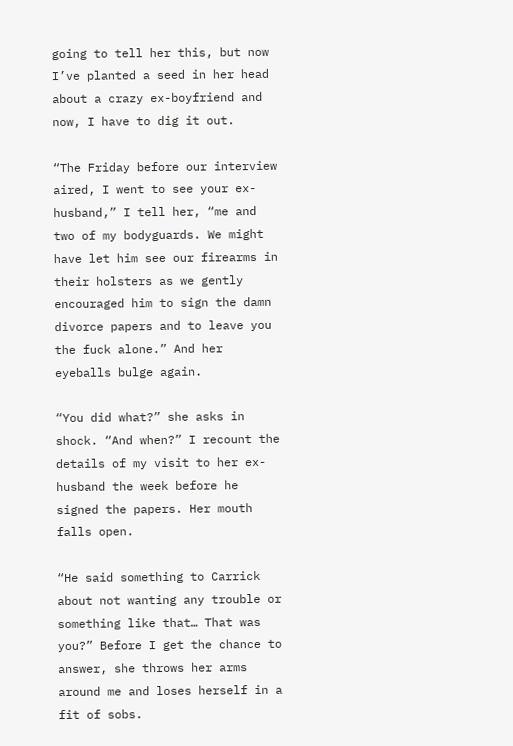going to tell her this, but now I’ve planted a seed in her head about a crazy ex-boyfriend and now, I have to dig it out.

“The Friday before our interview aired, I went to see your ex-husband,” I tell her, “me and two of my bodyguards. We might have let him see our firearms in their holsters as we gently encouraged him to sign the damn divorce papers and to leave you the fuck alone.” And her eyeballs bulge again.

“You did what?” she asks in shock. “And when?” I recount the details of my visit to her ex-husband the week before he signed the papers. Her mouth falls open.

“He said something to Carrick about not wanting any trouble or something like that… That was you?” Before I get the chance to answer, she throws her arms around me and loses herself in a fit of sobs.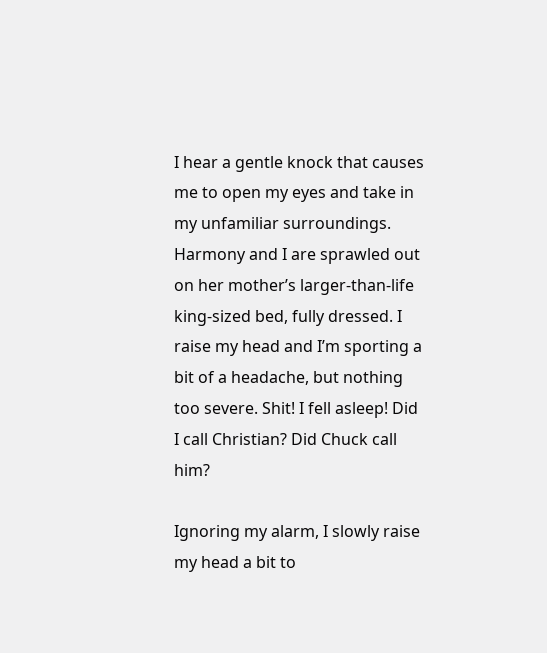I hear a gentle knock that causes me to open my eyes and take in my unfamiliar surroundings. Harmony and I are sprawled out on her mother’s larger-than-life king-sized bed, fully dressed. I raise my head and I’m sporting a bit of a headache, but nothing too severe. Shit! I fell asleep! Did I call Christian? Did Chuck call him?

Ignoring my alarm, I slowly raise my head a bit to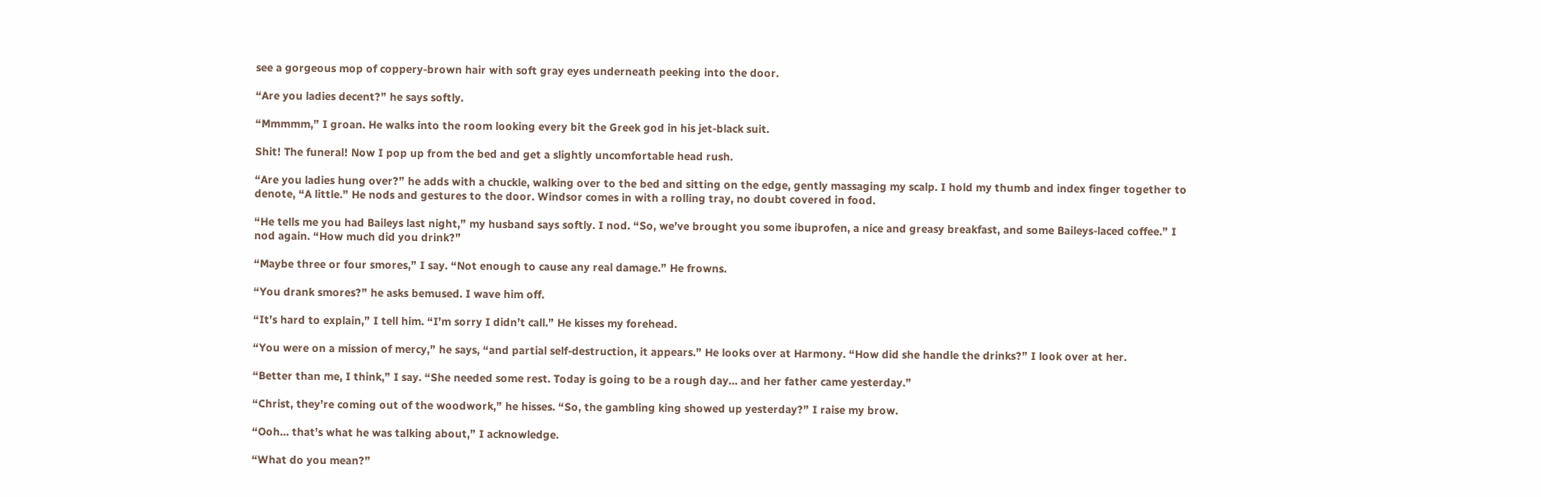see a gorgeous mop of coppery-brown hair with soft gray eyes underneath peeking into the door.

“Are you ladies decent?” he says softly.

“Mmmmm,” I groan. He walks into the room looking every bit the Greek god in his jet-black suit.

Shit! The funeral! Now I pop up from the bed and get a slightly uncomfortable head rush.

“Are you ladies hung over?” he adds with a chuckle, walking over to the bed and sitting on the edge, gently massaging my scalp. I hold my thumb and index finger together to denote, “A little.” He nods and gestures to the door. Windsor comes in with a rolling tray, no doubt covered in food.

“He tells me you had Baileys last night,” my husband says softly. I nod. “So, we’ve brought you some ibuprofen, a nice and greasy breakfast, and some Baileys-laced coffee.” I nod again. “How much did you drink?”

“Maybe three or four smores,” I say. “Not enough to cause any real damage.” He frowns.

“You drank smores?” he asks bemused. I wave him off.

“It’s hard to explain,” I tell him. “I’m sorry I didn’t call.” He kisses my forehead.

“You were on a mission of mercy,” he says, “and partial self-destruction, it appears.” He looks over at Harmony. “How did she handle the drinks?” I look over at her.

“Better than me, I think,” I say. “She needed some rest. Today is going to be a rough day… and her father came yesterday.”

“Christ, they’re coming out of the woodwork,” he hisses. “So, the gambling king showed up yesterday?” I raise my brow.

“Ooh… that’s what he was talking about,” I acknowledge.

“What do you mean?”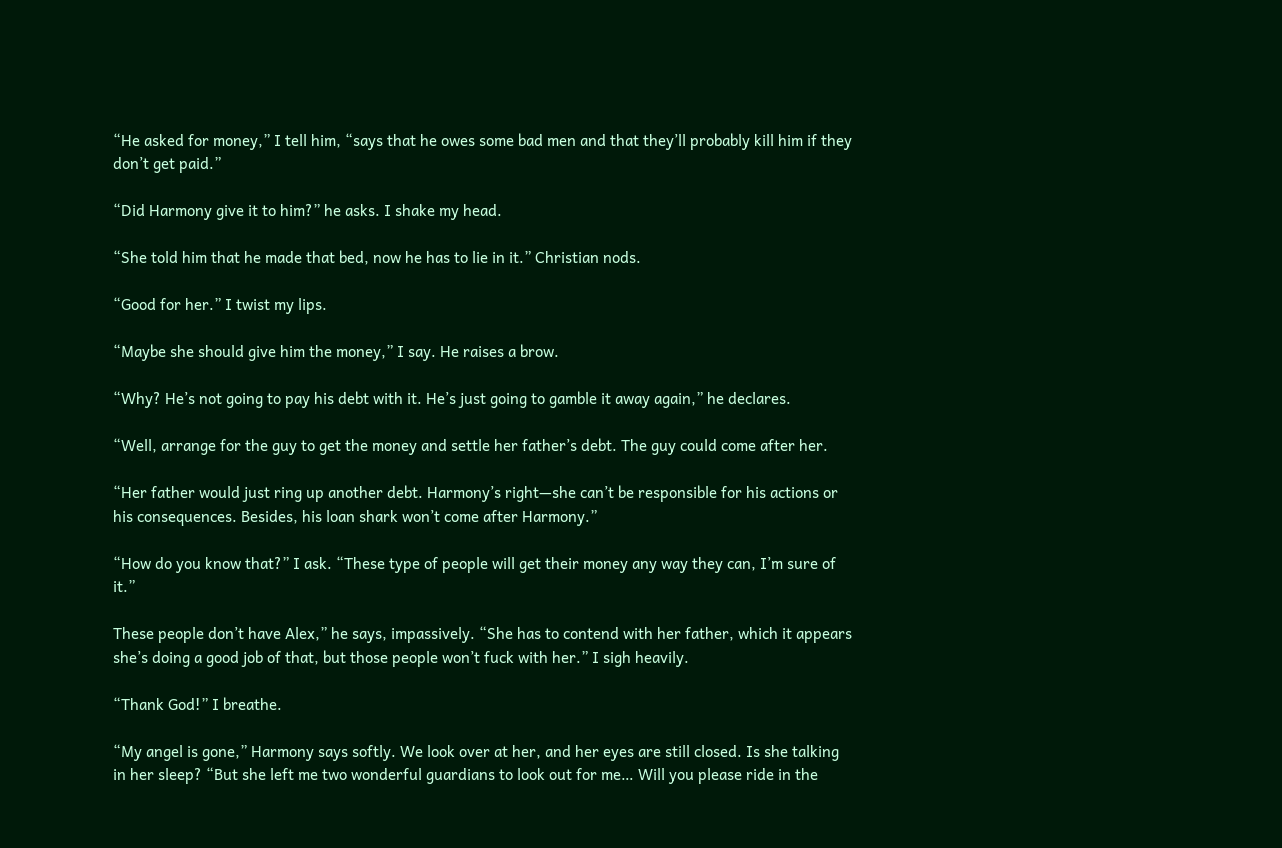“He asked for money,” I tell him, “says that he owes some bad men and that they’ll probably kill him if they don’t get paid.”

“Did Harmony give it to him?” he asks. I shake my head.

“She told him that he made that bed, now he has to lie in it.” Christian nods.

“Good for her.” I twist my lips.

“Maybe she should give him the money,” I say. He raises a brow.

“Why? He’s not going to pay his debt with it. He’s just going to gamble it away again,” he declares.

“Well, arrange for the guy to get the money and settle her father’s debt. The guy could come after her.

“Her father would just ring up another debt. Harmony’s right—she can’t be responsible for his actions or his consequences. Besides, his loan shark won’t come after Harmony.”

“How do you know that?” I ask. “These type of people will get their money any way they can, I’m sure of it.”

These people don’t have Alex,” he says, impassively. “She has to contend with her father, which it appears she’s doing a good job of that, but those people won’t fuck with her.” I sigh heavily.

“Thank God!” I breathe.

“My angel is gone,” Harmony says softly. We look over at her, and her eyes are still closed. Is she talking in her sleep? “But she left me two wonderful guardians to look out for me… Will you please ride in the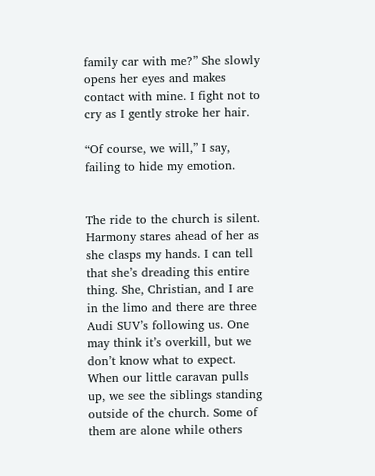family car with me?” She slowly opens her eyes and makes contact with mine. I fight not to cry as I gently stroke her hair.

“Of course, we will,” I say, failing to hide my emotion.


The ride to the church is silent. Harmony stares ahead of her as she clasps my hands. I can tell that she’s dreading this entire thing. She, Christian, and I are in the limo and there are three Audi SUV’s following us. One may think it’s overkill, but we don’t know what to expect. When our little caravan pulls up, we see the siblings standing outside of the church. Some of them are alone while others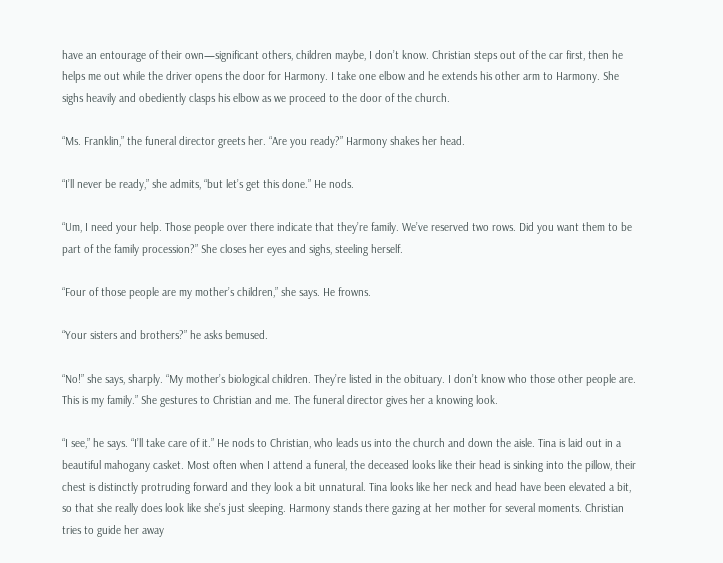have an entourage of their own—significant others, children maybe, I don’t know. Christian steps out of the car first, then he helps me out while the driver opens the door for Harmony. I take one elbow and he extends his other arm to Harmony. She sighs heavily and obediently clasps his elbow as we proceed to the door of the church.

“Ms. Franklin,” the funeral director greets her. “Are you ready?” Harmony shakes her head.

“I’ll never be ready,” she admits, “but let’s get this done.” He nods.

“Um, I need your help. Those people over there indicate that they’re family. We’ve reserved two rows. Did you want them to be part of the family procession?” She closes her eyes and sighs, steeling herself.

“Four of those people are my mother’s children,” she says. He frowns.

“Your sisters and brothers?” he asks bemused.

“No!” she says, sharply. “My mother’s biological children. They’re listed in the obituary. I don’t know who those other people are. This is my family.” She gestures to Christian and me. The funeral director gives her a knowing look.

“I see,” he says. “I’ll take care of it.” He nods to Christian, who leads us into the church and down the aisle. Tina is laid out in a beautiful mahogany casket. Most often when I attend a funeral, the deceased looks like their head is sinking into the pillow, their chest is distinctly protruding forward and they look a bit unnatural. Tina looks like her neck and head have been elevated a bit, so that she really does look like she’s just sleeping. Harmony stands there gazing at her mother for several moments. Christian tries to guide her away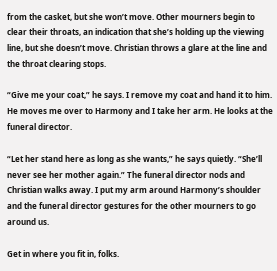from the casket, but she won’t move. Other mourners begin to clear their throats, an indication that she’s holding up the viewing line, but she doesn’t move. Christian throws a glare at the line and the throat clearing stops.

“Give me your coat,” he says. I remove my coat and hand it to him. He moves me over to Harmony and I take her arm. He looks at the funeral director.

“Let her stand here as long as she wants,” he says quietly. “She’ll never see her mother again.” The funeral director nods and Christian walks away. I put my arm around Harmony’s shoulder and the funeral director gestures for the other mourners to go around us.

Get in where you fit in, folks.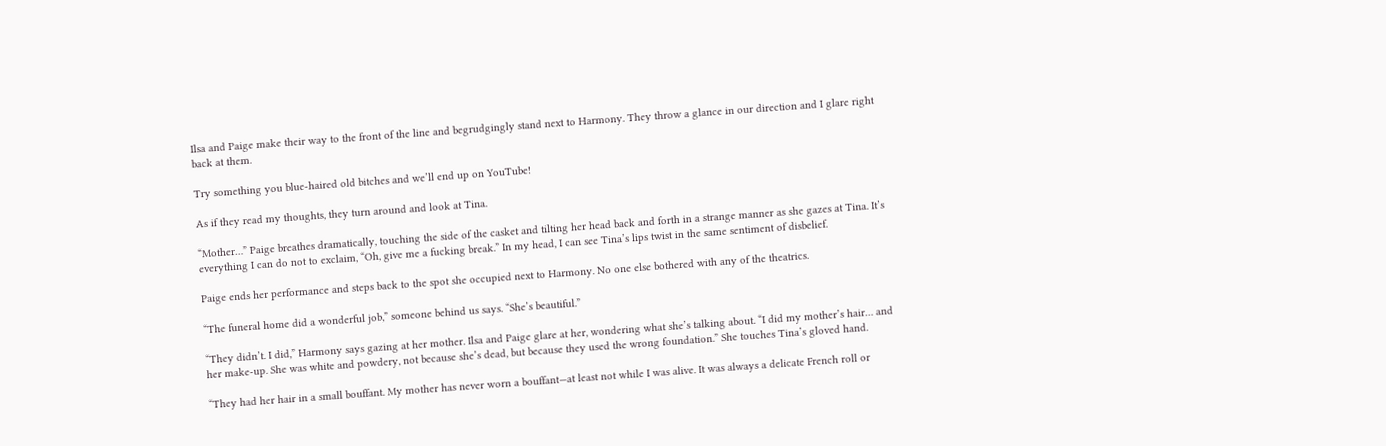Ilsa and Paige make their way to the front of the line and begrudgingly stand next to Harmony. They throw a glance in our direction and I glare right back at them.

Try something you blue-haired old bitches and we’ll end up on YouTube!

As if they read my thoughts, they turn around and look at Tina.

“Mother…” Paige breathes dramatically, touching the side of the casket and tilting her head back and forth in a strange manner as she gazes at Tina. It’s everything I can do not to exclaim, “Oh, give me a fucking break.” In my head, I can see Tina’s lips twist in the same sentiment of disbelief.

Paige ends her performance and steps back to the spot she occupied next to Harmony. No one else bothered with any of the theatrics.

“The funeral home did a wonderful job,” someone behind us says. “She’s beautiful.”

“They didn’t. I did,” Harmony says gazing at her mother. Ilsa and Paige glare at her, wondering what she’s talking about. “I did my mother’s hair… and her make-up. She was white and powdery, not because she’s dead, but because they used the wrong foundation.” She touches Tina’s gloved hand.

“They had her hair in a small bouffant. My mother has never worn a bouffant—at least not while I was alive. It was always a delicate French roll or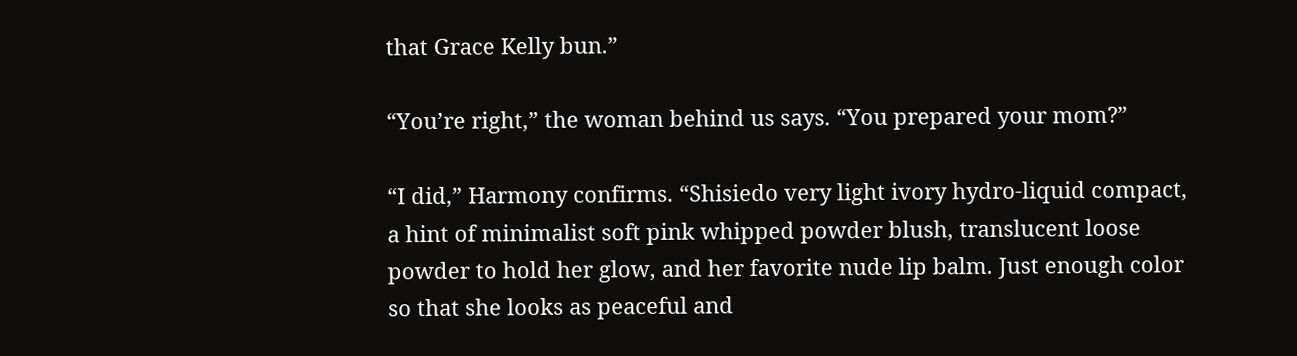that Grace Kelly bun.”

“You’re right,” the woman behind us says. “You prepared your mom?”

“I did,” Harmony confirms. “Shisiedo very light ivory hydro-liquid compact, a hint of minimalist soft pink whipped powder blush, translucent loose powder to hold her glow, and her favorite nude lip balm. Just enough color so that she looks as peaceful and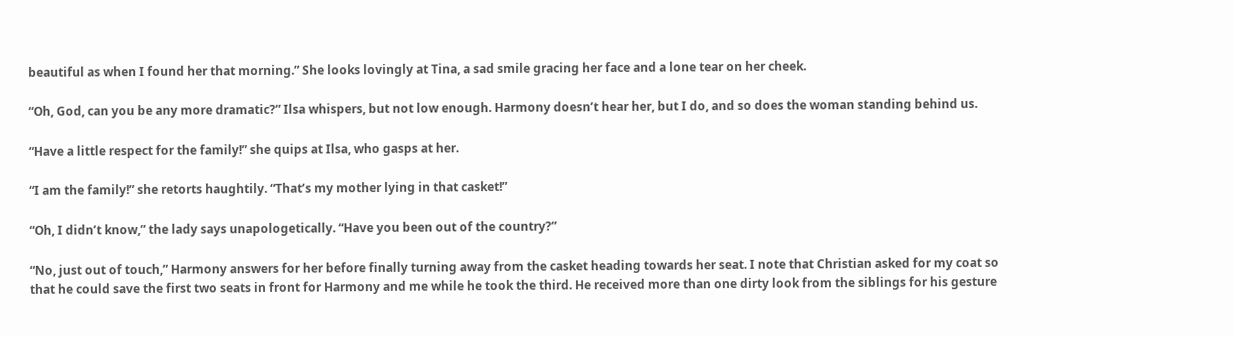beautiful as when I found her that morning.” She looks lovingly at Tina, a sad smile gracing her face and a lone tear on her cheek.

“Oh, God, can you be any more dramatic?” Ilsa whispers, but not low enough. Harmony doesn’t hear her, but I do, and so does the woman standing behind us.

“Have a little respect for the family!” she quips at Ilsa, who gasps at her.

“I am the family!” she retorts haughtily. “That’s my mother lying in that casket!”

“Oh, I didn’t know,” the lady says unapologetically. “Have you been out of the country?”

“No, just out of touch,” Harmony answers for her before finally turning away from the casket heading towards her seat. I note that Christian asked for my coat so that he could save the first two seats in front for Harmony and me while he took the third. He received more than one dirty look from the siblings for his gesture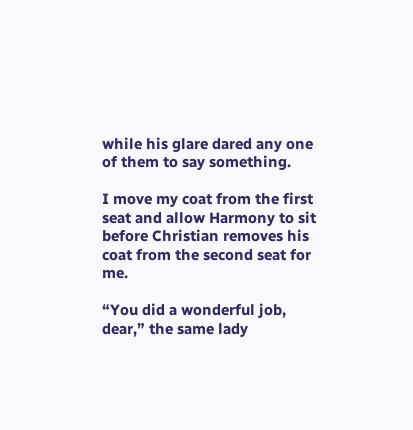while his glare dared any one of them to say something.

I move my coat from the first seat and allow Harmony to sit before Christian removes his coat from the second seat for me.

“You did a wonderful job, dear,” the same lady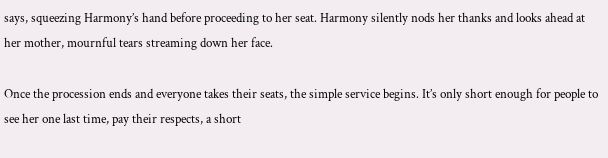says, squeezing Harmony’s hand before proceeding to her seat. Harmony silently nods her thanks and looks ahead at her mother, mournful tears streaming down her face.

Once the procession ends and everyone takes their seats, the simple service begins. It’s only short enough for people to see her one last time, pay their respects, a short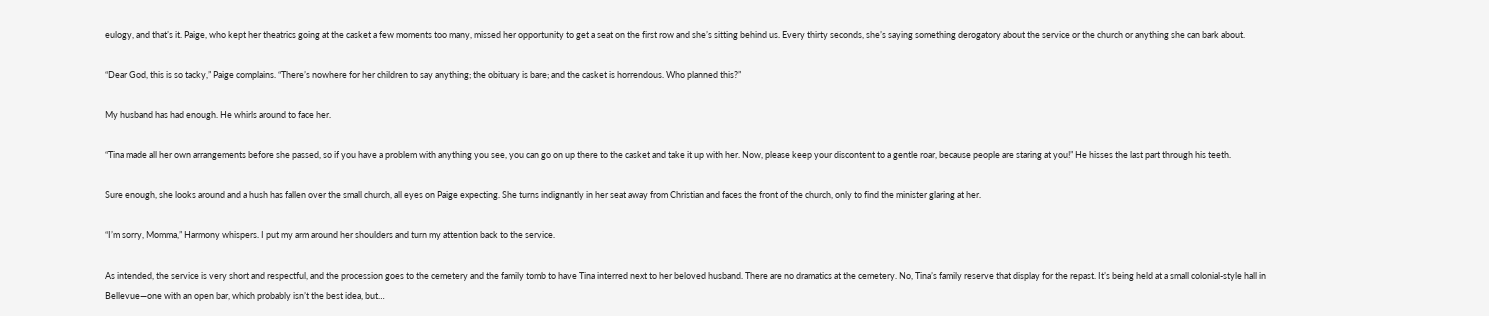eulogy, and that’s it. Paige, who kept her theatrics going at the casket a few moments too many, missed her opportunity to get a seat on the first row and she’s sitting behind us. Every thirty seconds, she’s saying something derogatory about the service or the church or anything she can bark about.

“Dear God, this is so tacky,” Paige complains. “There’s nowhere for her children to say anything; the obituary is bare; and the casket is horrendous. Who planned this?”

My husband has had enough. He whirls around to face her.

“Tina made all her own arrangements before she passed, so if you have a problem with anything you see, you can go on up there to the casket and take it up with her. Now, please keep your discontent to a gentle roar, because people are staring at you!” He hisses the last part through his teeth.

Sure enough, she looks around and a hush has fallen over the small church, all eyes on Paige expecting. She turns indignantly in her seat away from Christian and faces the front of the church, only to find the minister glaring at her.

“I’m sorry, Momma,” Harmony whispers. I put my arm around her shoulders and turn my attention back to the service.

As intended, the service is very short and respectful, and the procession goes to the cemetery and the family tomb to have Tina interred next to her beloved husband. There are no dramatics at the cemetery. No, Tina’s family reserve that display for the repast. It’s being held at a small colonial-style hall in Bellevue—one with an open bar, which probably isn’t the best idea, but…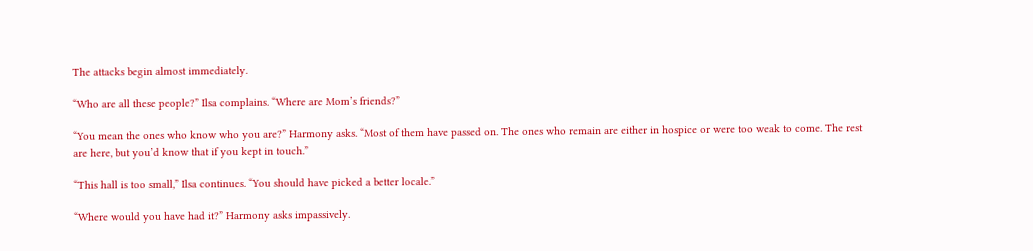The attacks begin almost immediately.

“Who are all these people?” Ilsa complains. “Where are Mom’s friends?”

“You mean the ones who know who you are?” Harmony asks. “Most of them have passed on. The ones who remain are either in hospice or were too weak to come. The rest are here, but you’d know that if you kept in touch.”

“This hall is too small,” Ilsa continues. “You should have picked a better locale.”

“Where would you have had it?” Harmony asks impassively.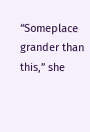“Someplace grander than this,” she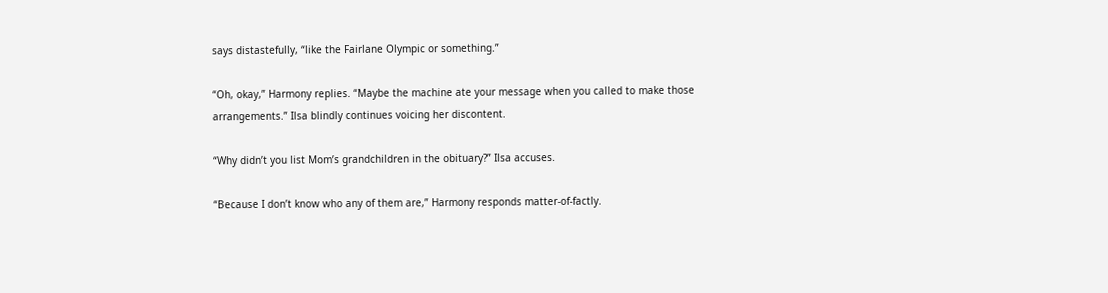says distastefully, “like the Fairlane Olympic or something.”

“Oh, okay,” Harmony replies. “Maybe the machine ate your message when you called to make those arrangements.” Ilsa blindly continues voicing her discontent.

“Why didn’t you list Mom’s grandchildren in the obituary?” Ilsa accuses.

“Because I don’t know who any of them are,” Harmony responds matter-of-factly.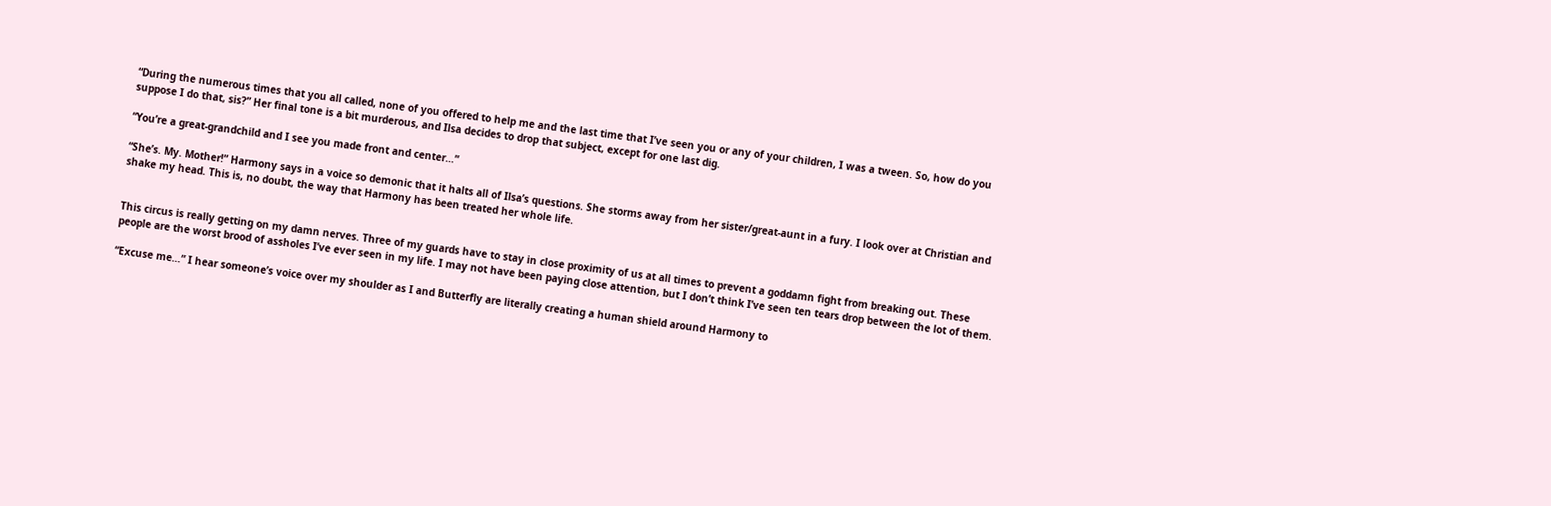“During the numerous times that you all called, none of you offered to help me and the last time that I’ve seen you or any of your children, I was a tween. So, how do you suppose I do that, sis?” Her final tone is a bit murderous, and Ilsa decides to drop that subject, except for one last dig.

“You’re a great-grandchild and I see you made front and center…”

“She’s. My. Mother!” Harmony says in a voice so demonic that it halts all of Ilsa’s questions. She storms away from her sister/great-aunt in a fury. I look over at Christian and shake my head. This is, no doubt, the way that Harmony has been treated her whole life.


This circus is really getting on my damn nerves. Three of my guards have to stay in close proximity of us at all times to prevent a goddamn fight from breaking out. These people are the worst brood of assholes I’ve ever seen in my life. I may not have been paying close attention, but I don’t think I’ve seen ten tears drop between the lot of them.

“Excuse me…” I hear someone’s voice over my shoulder as I and Butterfly are literally creating a human shield around Harmony to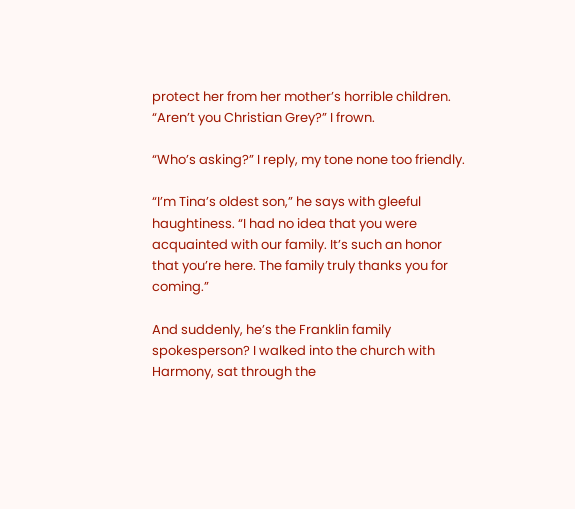protect her from her mother’s horrible children. “Aren’t you Christian Grey?” I frown.

“Who’s asking?” I reply, my tone none too friendly.

“I’m Tina’s oldest son,” he says with gleeful haughtiness. “I had no idea that you were acquainted with our family. It’s such an honor that you’re here. The family truly thanks you for coming.”

And suddenly, he’s the Franklin family spokesperson? I walked into the church with Harmony, sat through the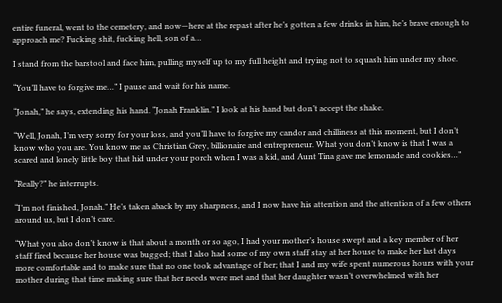entire funeral, went to the cemetery, and now—here at the repast after he’s gotten a few drinks in him, he’s brave enough to approach me? Fucking shit, fucking hell, son of a…

I stand from the barstool and face him, pulling myself up to my full height and trying not to squash him under my shoe.

“You’ll have to forgive me…” I pause and wait for his name.

“Jonah,” he says, extending his hand. “Jonah Franklin.” I look at his hand but don’t accept the shake.

“Well, Jonah, I’m very sorry for your loss, and you’ll have to forgive my candor and chilliness at this moment, but I don’t know who you are. You know me as Christian Grey, billionaire and entrepreneur. What you don’t know is that I was a scared and lonely little boy that hid under your porch when I was a kid, and Aunt Tina gave me lemonade and cookies…”

“Really?” he interrupts.

“I’m not finished, Jonah.” He’s taken aback by my sharpness, and I now have his attention and the attention of a few others around us, but I don’t care.

“What you also don’t know is that about a month or so ago, I had your mother’s house swept and a key member of her staff fired because her house was bugged; that I also had some of my own staff stay at her house to make her last days more comfortable and to make sure that no one took advantage of her; that I and my wife spent numerous hours with your mother during that time making sure that her needs were met and that her daughter wasn’t overwhelmed with her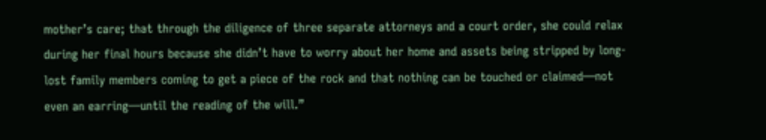mother’s care; that through the diligence of three separate attorneys and a court order, she could relax during her final hours because she didn’t have to worry about her home and assets being stripped by long-lost family members coming to get a piece of the rock and that nothing can be touched or claimed—not even an earring—until the reading of the will.”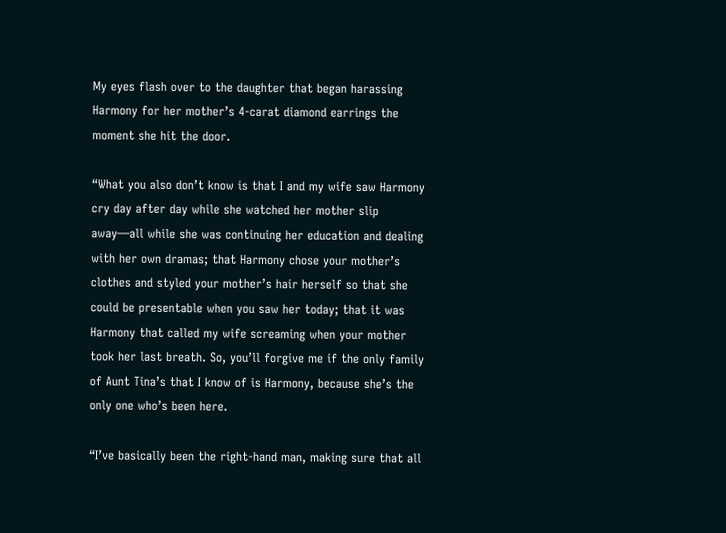My eyes flash over to the daughter that began harassing Harmony for her mother’s 4-carat diamond earrings the moment she hit the door.

“What you also don’t know is that I and my wife saw Harmony cry day after day while she watched her mother slip away—all while she was continuing her education and dealing with her own dramas; that Harmony chose your mother’s clothes and styled your mother’s hair herself so that she could be presentable when you saw her today; that it was Harmony that called my wife screaming when your mother took her last breath. So, you’ll forgive me if the only family of Aunt Tina’s that I know of is Harmony, because she’s the only one who’s been here.

“I’ve basically been the right-hand man, making sure that all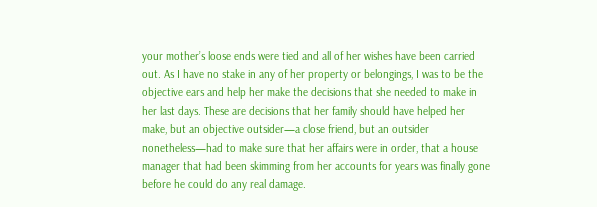your mother’s loose ends were tied and all of her wishes have been carried out. As I have no stake in any of her property or belongings, I was to be the objective ears and help her make the decisions that she needed to make in her last days. These are decisions that her family should have helped her make, but an objective outsider—a close friend, but an outsider nonetheless—had to make sure that her affairs were in order, that a house manager that had been skimming from her accounts for years was finally gone before he could do any real damage.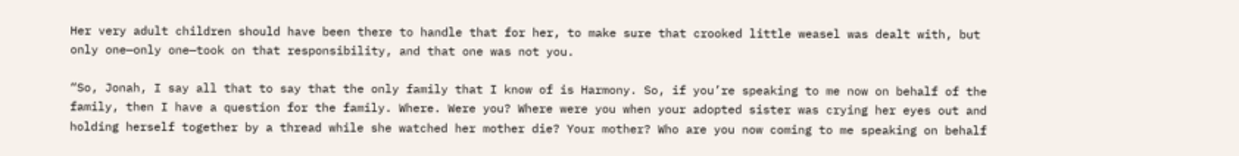Her very adult children should have been there to handle that for her, to make sure that crooked little weasel was dealt with, but only one—only one—took on that responsibility, and that one was not you.

“So, Jonah, I say all that to say that the only family that I know of is Harmony. So, if you’re speaking to me now on behalf of the family, then I have a question for the family. Where. Were you? Where were you when your adopted sister was crying her eyes out and holding herself together by a thread while she watched her mother die? Your mother? Who are you now coming to me speaking on behalf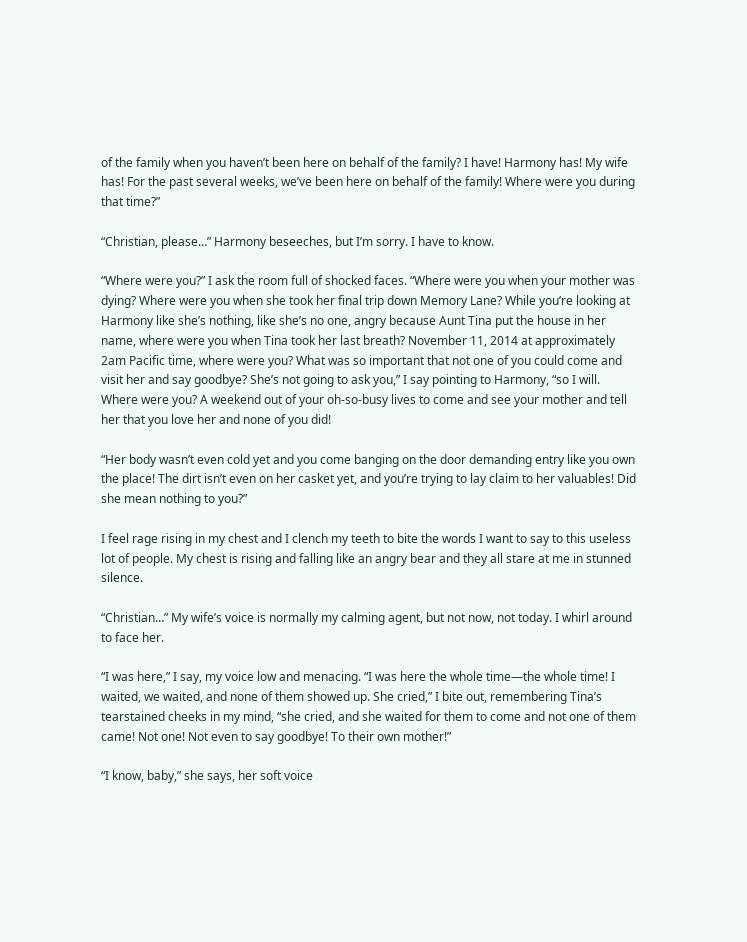of the family when you haven’t been here on behalf of the family? I have! Harmony has! My wife has! For the past several weeks, we’ve been here on behalf of the family! Where were you during that time?”

“Christian, please…” Harmony beseeches, but I’m sorry. I have to know.

“Where were you?” I ask the room full of shocked faces. “Where were you when your mother was dying? Where were you when she took her final trip down Memory Lane? While you’re looking at Harmony like she’s nothing, like she’s no one, angry because Aunt Tina put the house in her name, where were you when Tina took her last breath? November 11, 2014 at approximately 2am Pacific time, where were you? What was so important that not one of you could come and visit her and say goodbye? She’s not going to ask you,” I say pointing to Harmony, “so I will. Where were you? A weekend out of your oh-so-busy lives to come and see your mother and tell her that you love her and none of you did!

“Her body wasn’t even cold yet and you come banging on the door demanding entry like you own the place! The dirt isn’t even on her casket yet, and you’re trying to lay claim to her valuables! Did she mean nothing to you?”

I feel rage rising in my chest and I clench my teeth to bite the words I want to say to this useless lot of people. My chest is rising and falling like an angry bear and they all stare at me in stunned silence.

“Christian…” My wife’s voice is normally my calming agent, but not now, not today. I whirl around to face her.

“I was here,” I say, my voice low and menacing. “I was here the whole time—the whole time! I waited, we waited, and none of them showed up. She cried,” I bite out, remembering Tina’s tearstained cheeks in my mind, “she cried, and she waited for them to come and not one of them came! Not one! Not even to say goodbye! To their own mother!”

“I know, baby,” she says, her soft voice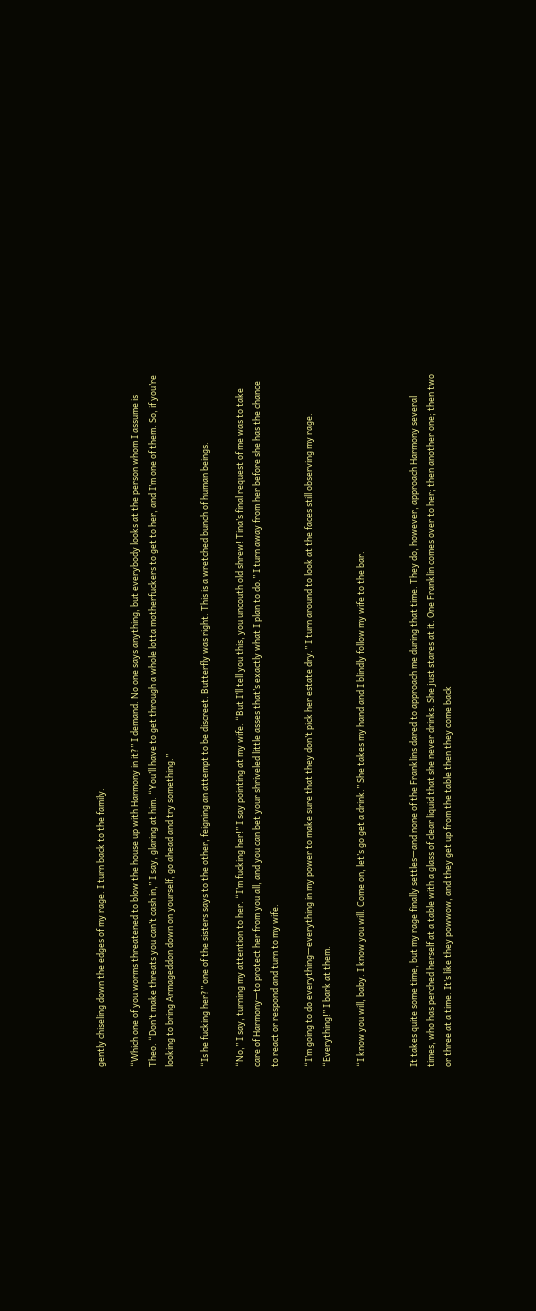gently chiseling down the edges of my rage. I turn back to the family.

“Which one of you worms threatened to blow the house up with Harmony in it?” I demand. No one says anything, but everybody looks at the person whom I assume is Theo. “Don’t make threats you can’t cash in,” I say, glaring at him. “You’ll have to get through a whole lotta motherfuckers to get to her, and I’m one of them. So, if you’re looking to bring Armageddon down on yourself, go ahead and try something.”

“Is he fucking her?” one of the sisters says to the other, feigning an attempt to be discreet. Butterfly was right. This is a wretched bunch of human beings.

“No,” I say, turning my attention to her. “I’m fucking her!” I say pointing at my wife. “But I’ll tell you this, you uncouth old shrew! Tina’s final request of me was to take care of Harmony—to protect her from you all, and you can bet your shriveled little asses that’s exactly what I plan to do.” I turn away from her before she has the chance to react or respond and turn to my wife.

“I’m going to do everything—everything in my power to make sure that they don’t pick her estate dry.” I turn around to look at the faces still observing my rage. “Everything!” I bark at them.

“I know you will, baby. I know you will. Come on, let’s go get a drink.” She takes my hand and I blindly follow my wife to the bar.


It takes quite some time, but my rage finally settles—and none of the Franklins dared to approach me during that time. They do, however, approach Harmony several times, who has perched herself at a table with a glass of clear liquid that she never drinks. She just stares at it. One Franklin comes over to her; then another one; then two or three at a time. It’s like they powwow, and they get up from the table then they come back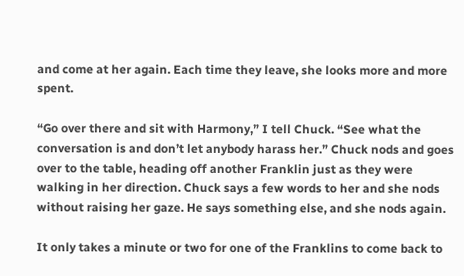and come at her again. Each time they leave, she looks more and more spent.

“Go over there and sit with Harmony,” I tell Chuck. “See what the conversation is and don’t let anybody harass her.” Chuck nods and goes over to the table, heading off another Franklin just as they were walking in her direction. Chuck says a few words to her and she nods without raising her gaze. He says something else, and she nods again.

It only takes a minute or two for one of the Franklins to come back to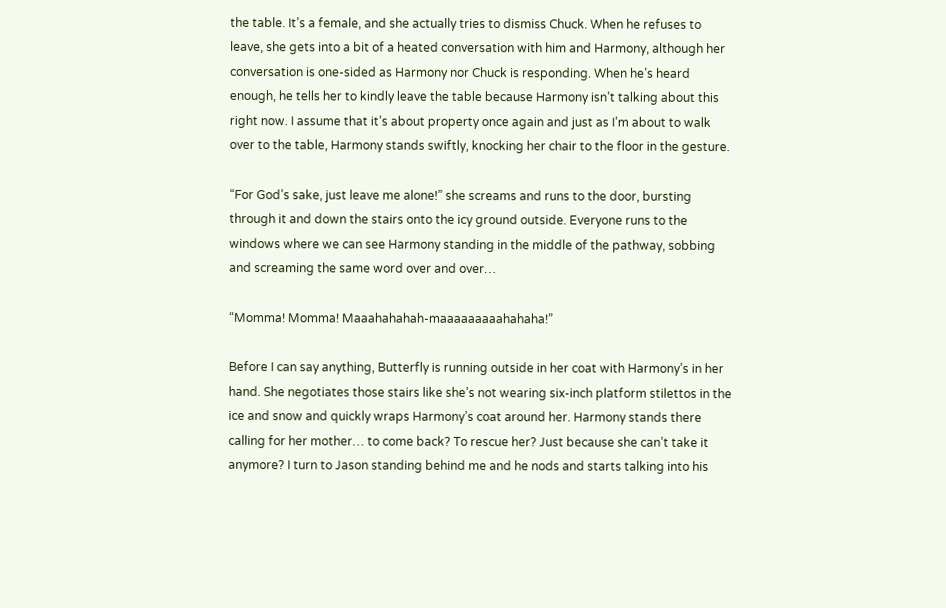the table. It’s a female, and she actually tries to dismiss Chuck. When he refuses to leave, she gets into a bit of a heated conversation with him and Harmony, although her conversation is one-sided as Harmony nor Chuck is responding. When he’s heard enough, he tells her to kindly leave the table because Harmony isn’t talking about this right now. I assume that it’s about property once again and just as I’m about to walk over to the table, Harmony stands swiftly, knocking her chair to the floor in the gesture.

“For God’s sake, just leave me alone!” she screams and runs to the door, bursting through it and down the stairs onto the icy ground outside. Everyone runs to the windows where we can see Harmony standing in the middle of the pathway, sobbing and screaming the same word over and over…

“Momma! Momma! Maaahahahah-maaaaaaaaahahaha!”

Before I can say anything, Butterfly is running outside in her coat with Harmony’s in her hand. She negotiates those stairs like she’s not wearing six-inch platform stilettos in the ice and snow and quickly wraps Harmony’s coat around her. Harmony stands there calling for her mother… to come back? To rescue her? Just because she can’t take it anymore? I turn to Jason standing behind me and he nods and starts talking into his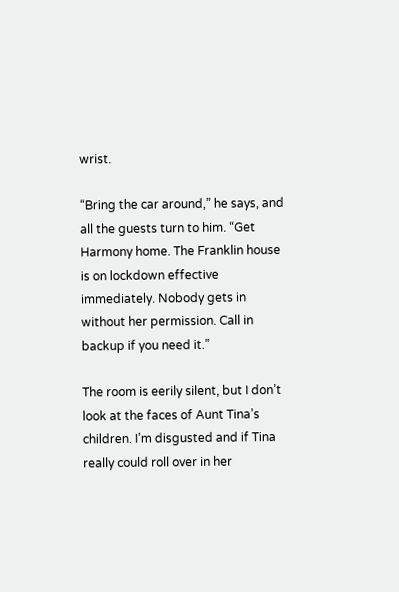wrist.

“Bring the car around,” he says, and all the guests turn to him. “Get Harmony home. The Franklin house is on lockdown effective immediately. Nobody gets in without her permission. Call in backup if you need it.”

The room is eerily silent, but I don’t look at the faces of Aunt Tina’s children. I’m disgusted and if Tina really could roll over in her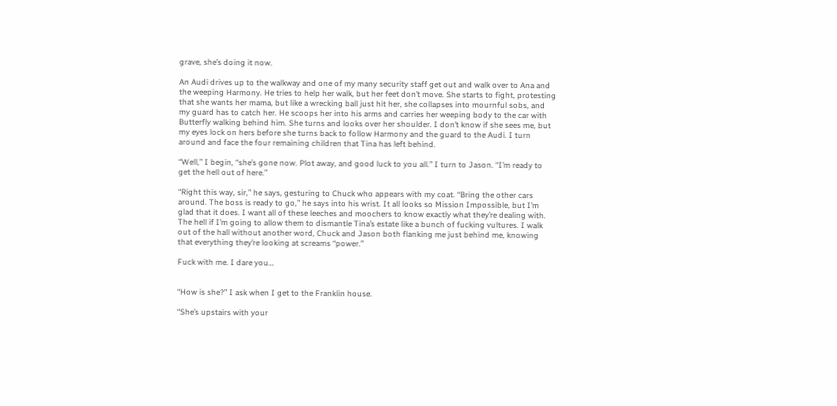grave, she’s doing it now.

An Audi drives up to the walkway and one of my many security staff get out and walk over to Ana and the weeping Harmony. He tries to help her walk, but her feet don’t move. She starts to fight, protesting that she wants her mama, but like a wrecking ball just hit her, she collapses into mournful sobs, and my guard has to catch her. He scoops her into his arms and carries her weeping body to the car with Butterfly walking behind him. She turns and looks over her shoulder. I don’t know if she sees me, but my eyes lock on hers before she turns back to follow Harmony and the guard to the Audi. I turn around and face the four remaining children that Tina has left behind.

“Well,” I begin, “she’s gone now. Plot away, and good luck to you all.” I turn to Jason. “I’m ready to get the hell out of here.”

“Right this way, sir,” he says, gesturing to Chuck who appears with my coat. “Bring the other cars around. The boss is ready to go,” he says into his wrist. It all looks so Mission Impossible, but I’m glad that it does. I want all of these leeches and moochers to know exactly what they’re dealing with. The hell if I’m going to allow them to dismantle Tina’s estate like a bunch of fucking vultures. I walk out of the hall without another word, Chuck and Jason both flanking me just behind me, knowing that everything they’re looking at screams “power.”

Fuck with me. I dare you…


“How is she?” I ask when I get to the Franklin house.

“She’s upstairs with your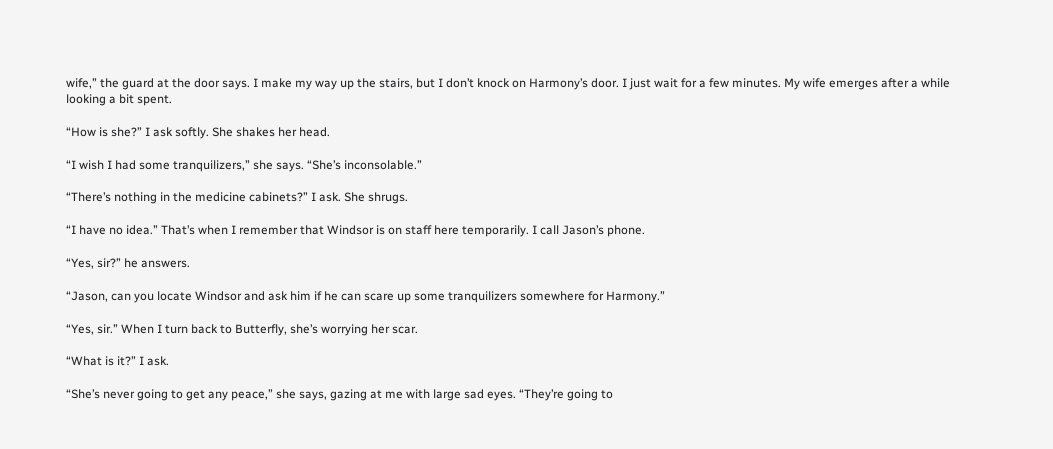wife,” the guard at the door says. I make my way up the stairs, but I don’t knock on Harmony’s door. I just wait for a few minutes. My wife emerges after a while looking a bit spent.

“How is she?” I ask softly. She shakes her head.

“I wish I had some tranquilizers,” she says. “She’s inconsolable.”

“There’s nothing in the medicine cabinets?” I ask. She shrugs.

“I have no idea.” That’s when I remember that Windsor is on staff here temporarily. I call Jason’s phone.

“Yes, sir?” he answers.

“Jason, can you locate Windsor and ask him if he can scare up some tranquilizers somewhere for Harmony.”

“Yes, sir.” When I turn back to Butterfly, she’s worrying her scar.

“What is it?” I ask.

“She’s never going to get any peace,” she says, gazing at me with large sad eyes. “They’re going to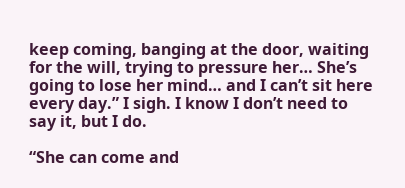keep coming, banging at the door, waiting for the will, trying to pressure her… She’s going to lose her mind… and I can’t sit here every day.” I sigh. I know I don’t need to say it, but I do.

“She can come and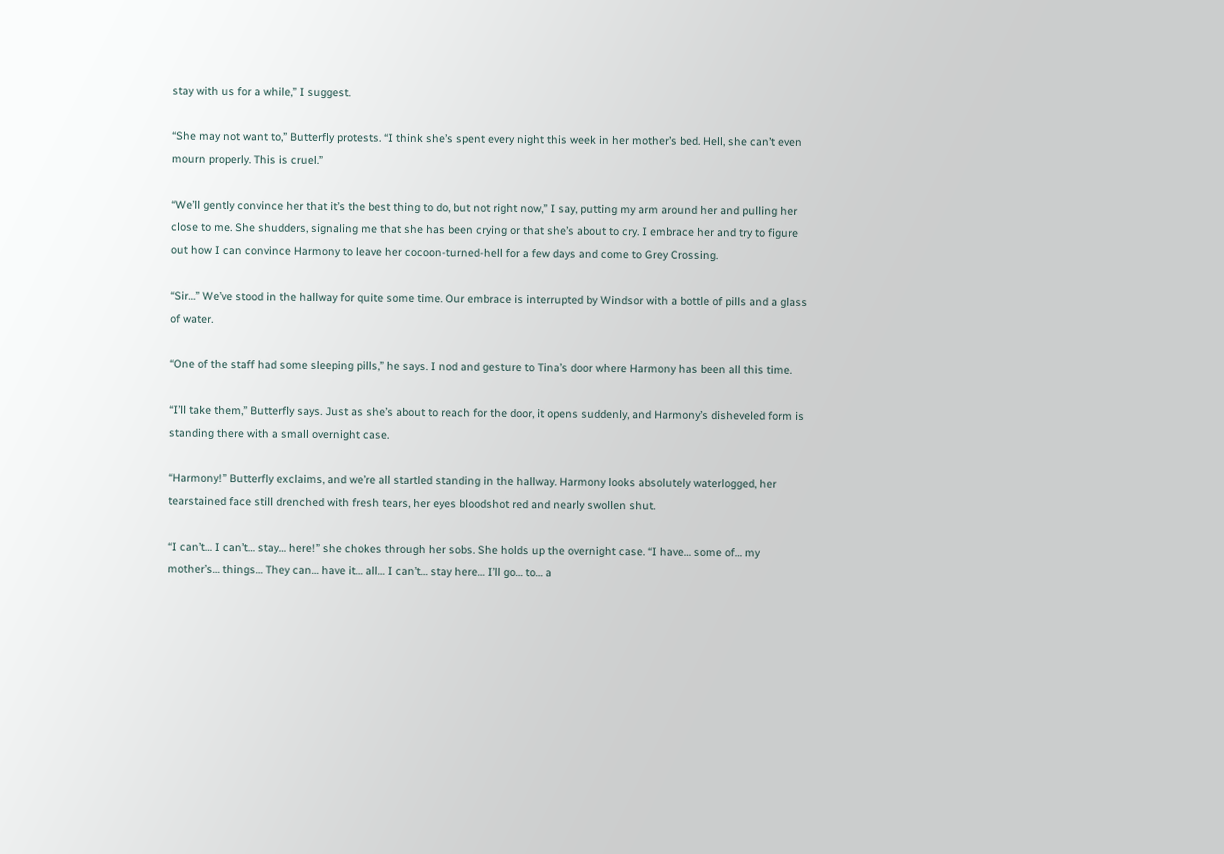stay with us for a while,” I suggest.

“She may not want to,” Butterfly protests. “I think she’s spent every night this week in her mother’s bed. Hell, she can’t even mourn properly. This is cruel.”

“We’ll gently convince her that it’s the best thing to do, but not right now,” I say, putting my arm around her and pulling her close to me. She shudders, signaling me that she has been crying or that she’s about to cry. I embrace her and try to figure out how I can convince Harmony to leave her cocoon-turned-hell for a few days and come to Grey Crossing.

“Sir…” We’ve stood in the hallway for quite some time. Our embrace is interrupted by Windsor with a bottle of pills and a glass of water.

“One of the staff had some sleeping pills,” he says. I nod and gesture to Tina’s door where Harmony has been all this time.

“I’ll take them,” Butterfly says. Just as she’s about to reach for the door, it opens suddenly, and Harmony’s disheveled form is standing there with a small overnight case.

“Harmony!” Butterfly exclaims, and we’re all startled standing in the hallway. Harmony looks absolutely waterlogged, her tearstained face still drenched with fresh tears, her eyes bloodshot red and nearly swollen shut.

“I can’t… I can’t… stay… here!” she chokes through her sobs. She holds up the overnight case. “I have… some of… my mother’s… things… They can… have it… all… I can’t… stay here… I’ll go… to… a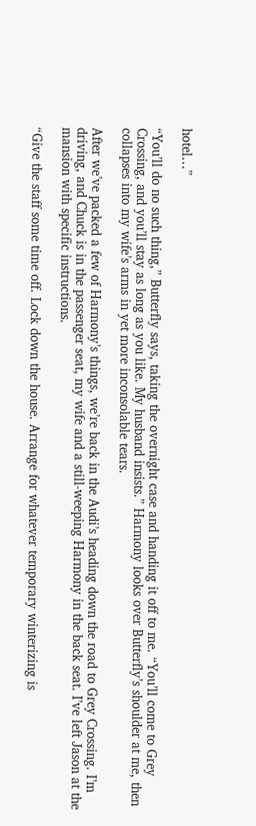hotel…”

“You’ll do no such thing,” Butterfly says, taking the overnight case and handing it off to me. “You’ll come to Grey Crossing, and you’ll stay as long as you like. My husband insists.” Harmony looks over Butterfly’s shoulder at me, then collapses into my wife’s arms in yet more inconsolable tears.

After we’ve packed a few of Harmony’s things, we’re back in the Audi’s heading down the road to Grey Crossing. I’m driving, and Chuck is in the passenger seat, my wife and a still-weeping Harmony in the back seat. I’ve left Jason at the mansion with specific instructions.

“Give the staff some time off. Lock down the house. Arrange for whatever temporary winterizing is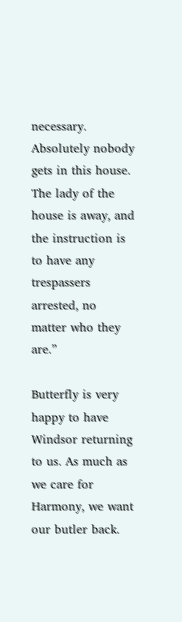necessary. Absolutely nobody gets in this house. The lady of the house is away, and the instruction is to have any trespassers arrested, no matter who they are.”

Butterfly is very happy to have Windsor returning to us. As much as we care for Harmony, we want our butler back.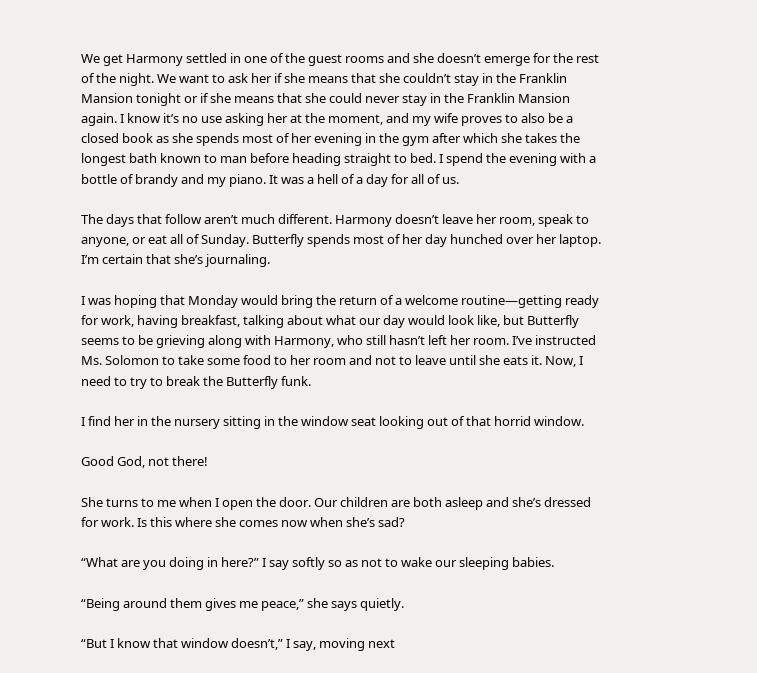We get Harmony settled in one of the guest rooms and she doesn’t emerge for the rest of the night. We want to ask her if she means that she couldn’t stay in the Franklin Mansion tonight or if she means that she could never stay in the Franklin Mansion again. I know it’s no use asking her at the moment, and my wife proves to also be a closed book as she spends most of her evening in the gym after which she takes the longest bath known to man before heading straight to bed. I spend the evening with a bottle of brandy and my piano. It was a hell of a day for all of us.

The days that follow aren’t much different. Harmony doesn’t leave her room, speak to anyone, or eat all of Sunday. Butterfly spends most of her day hunched over her laptop. I’m certain that she’s journaling.

I was hoping that Monday would bring the return of a welcome routine—getting ready for work, having breakfast, talking about what our day would look like, but Butterfly seems to be grieving along with Harmony, who still hasn’t left her room. I’ve instructed Ms. Solomon to take some food to her room and not to leave until she eats it. Now, I need to try to break the Butterfly funk.

I find her in the nursery sitting in the window seat looking out of that horrid window.

Good God, not there!

She turns to me when I open the door. Our children are both asleep and she’s dressed for work. Is this where she comes now when she’s sad?

“What are you doing in here?” I say softly so as not to wake our sleeping babies.

“Being around them gives me peace,” she says quietly.

“But I know that window doesn’t,” I say, moving next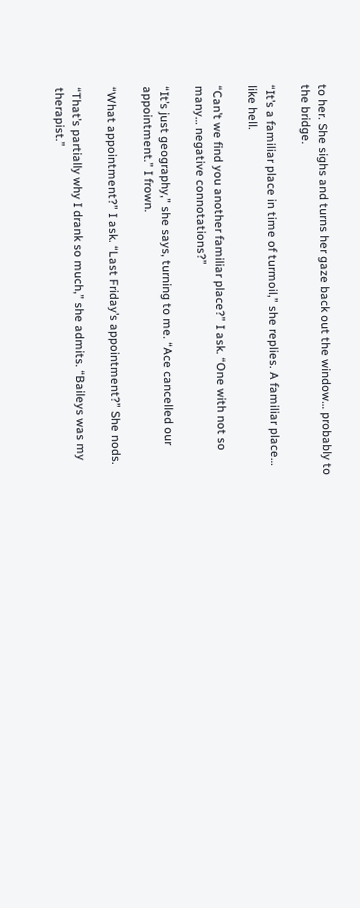to her. She sighs and turns her gaze back out the window… probably to the bridge.

“It’s a familiar place in time of turmoil,” she replies. A familiar place… like hell.

“Can’t we find you another familiar place?” I ask. “One with not so many… negative connotations?”

“It’s just geography,” she says, turning to me. “Ace cancelled our appointment.” I frown.

“What appointment?” I ask. “Last Friday’s appointment?” She nods.

“That’s partially why I drank so much,” she admits. “Baileys was my therapist.”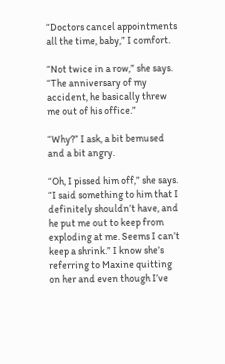“Doctors cancel appointments all the time, baby,” I comfort.

“Not twice in a row,” she says. “The anniversary of my accident, he basically threw me out of his office.”

“Why?” I ask, a bit bemused and a bit angry.

“Oh, I pissed him off,” she says. “I said something to him that I definitely shouldn’t have, and he put me out to keep from exploding at me. Seems I can’t keep a shrink.” I know she’s referring to Maxine quitting on her and even though I’ve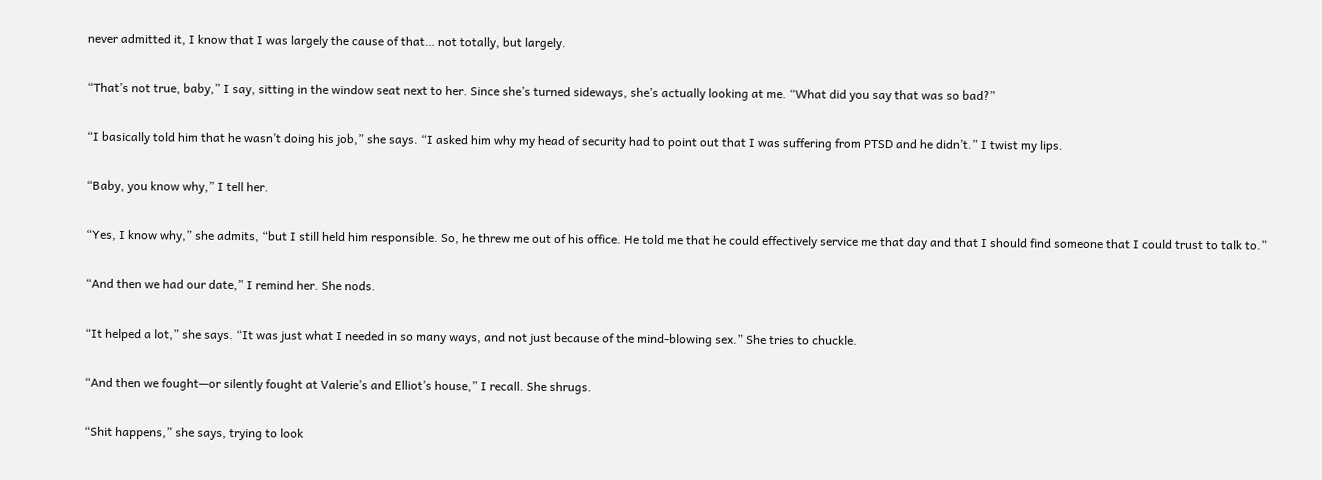never admitted it, I know that I was largely the cause of that… not totally, but largely.

“That’s not true, baby,” I say, sitting in the window seat next to her. Since she’s turned sideways, she’s actually looking at me. “What did you say that was so bad?”

“I basically told him that he wasn’t doing his job,” she says. “I asked him why my head of security had to point out that I was suffering from PTSD and he didn’t.” I twist my lips.

“Baby, you know why,” I tell her.

“Yes, I know why,” she admits, “but I still held him responsible. So, he threw me out of his office. He told me that he could effectively service me that day and that I should find someone that I could trust to talk to.”

“And then we had our date,” I remind her. She nods.

“It helped a lot,” she says. “It was just what I needed in so many ways, and not just because of the mind-blowing sex.” She tries to chuckle.

“And then we fought—or silently fought at Valerie’s and Elliot’s house,” I recall. She shrugs.

“Shit happens,” she says, trying to look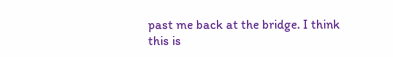past me back at the bridge. I think this is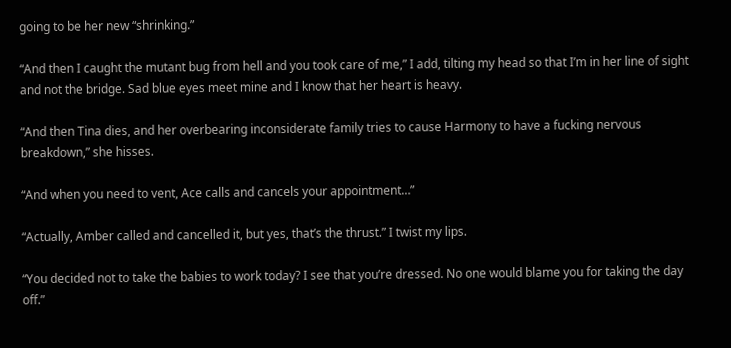going to be her new “shrinking.”

“And then I caught the mutant bug from hell and you took care of me,” I add, tilting my head so that I’m in her line of sight and not the bridge. Sad blue eyes meet mine and I know that her heart is heavy.

“And then Tina dies, and her overbearing inconsiderate family tries to cause Harmony to have a fucking nervous breakdown,” she hisses.

“And when you need to vent, Ace calls and cancels your appointment…”

“Actually, Amber called and cancelled it, but yes, that’s the thrust.” I twist my lips.

“You decided not to take the babies to work today? I see that you’re dressed. No one would blame you for taking the day off.”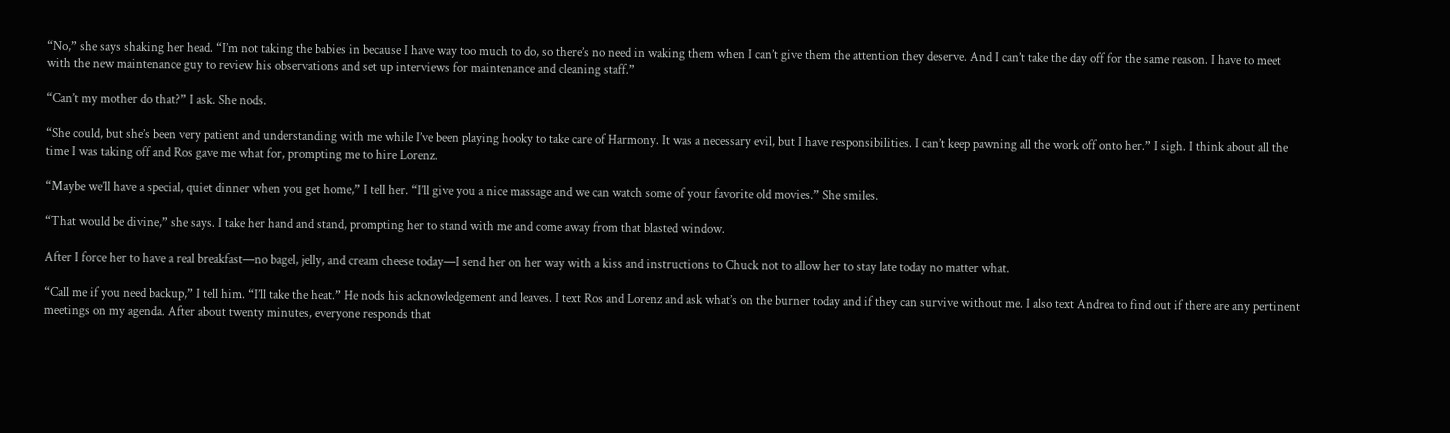“No,” she says shaking her head. “I’m not taking the babies in because I have way too much to do, so there’s no need in waking them when I can’t give them the attention they deserve. And I can’t take the day off for the same reason. I have to meet with the new maintenance guy to review his observations and set up interviews for maintenance and cleaning staff.”

“Can’t my mother do that?” I ask. She nods.

“She could, but she’s been very patient and understanding with me while I’ve been playing hooky to take care of Harmony. It was a necessary evil, but I have responsibilities. I can’t keep pawning all the work off onto her.” I sigh. I think about all the time I was taking off and Ros gave me what for, prompting me to hire Lorenz.

“Maybe we’ll have a special, quiet dinner when you get home,” I tell her. “I’ll give you a nice massage and we can watch some of your favorite old movies.” She smiles.

“That would be divine,” she says. I take her hand and stand, prompting her to stand with me and come away from that blasted window.

After I force her to have a real breakfast—no bagel, jelly, and cream cheese today—I send her on her way with a kiss and instructions to Chuck not to allow her to stay late today no matter what.

“Call me if you need backup,” I tell him. “I’ll take the heat.” He nods his acknowledgement and leaves. I text Ros and Lorenz and ask what’s on the burner today and if they can survive without me. I also text Andrea to find out if there are any pertinent meetings on my agenda. After about twenty minutes, everyone responds that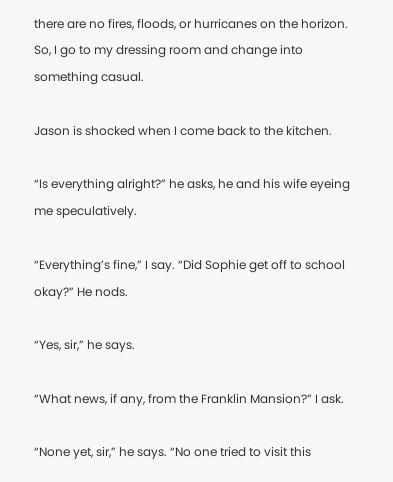there are no fires, floods, or hurricanes on the horizon. So, I go to my dressing room and change into something casual.

Jason is shocked when I come back to the kitchen.

“Is everything alright?” he asks, he and his wife eyeing me speculatively.

“Everything’s fine,” I say. “Did Sophie get off to school okay?” He nods.

“Yes, sir,” he says.

“What news, if any, from the Franklin Mansion?” I ask.

“None yet, sir,” he says. “No one tried to visit this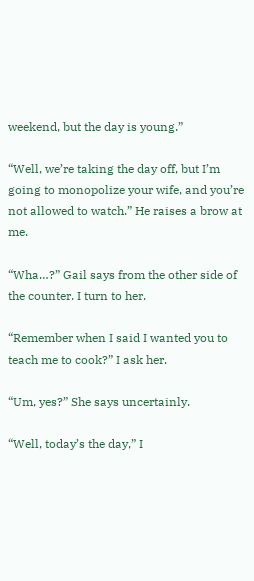weekend, but the day is young.”

“Well, we’re taking the day off, but I’m going to monopolize your wife, and you’re not allowed to watch.” He raises a brow at me.

“Wha…?” Gail says from the other side of the counter. I turn to her.

“Remember when I said I wanted you to teach me to cook?” I ask her.

“Um, yes?” She says uncertainly.

“Well, today’s the day,” I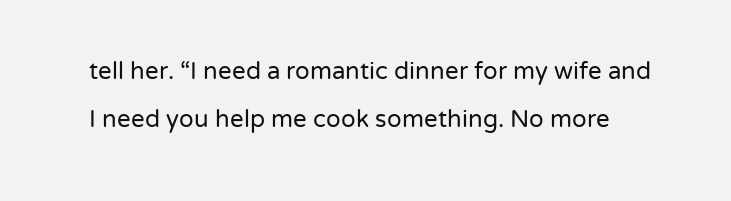tell her. “I need a romantic dinner for my wife and I need you help me cook something. No more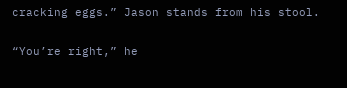cracking eggs.” Jason stands from his stool.

“You’re right,” he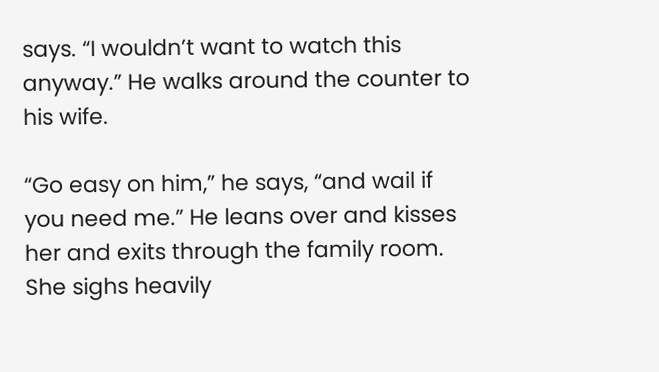says. “I wouldn’t want to watch this anyway.” He walks around the counter to his wife.

“Go easy on him,” he says, “and wail if you need me.” He leans over and kisses her and exits through the family room. She sighs heavily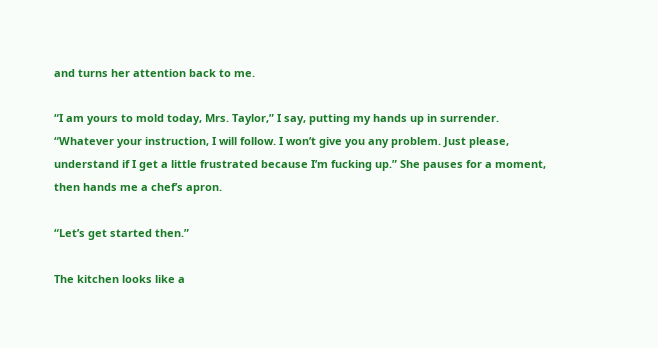and turns her attention back to me.

“I am yours to mold today, Mrs. Taylor,” I say, putting my hands up in surrender. “Whatever your instruction, I will follow. I won’t give you any problem. Just please, understand if I get a little frustrated because I’m fucking up.” She pauses for a moment, then hands me a chef’s apron.

“Let’s get started then.”

The kitchen looks like a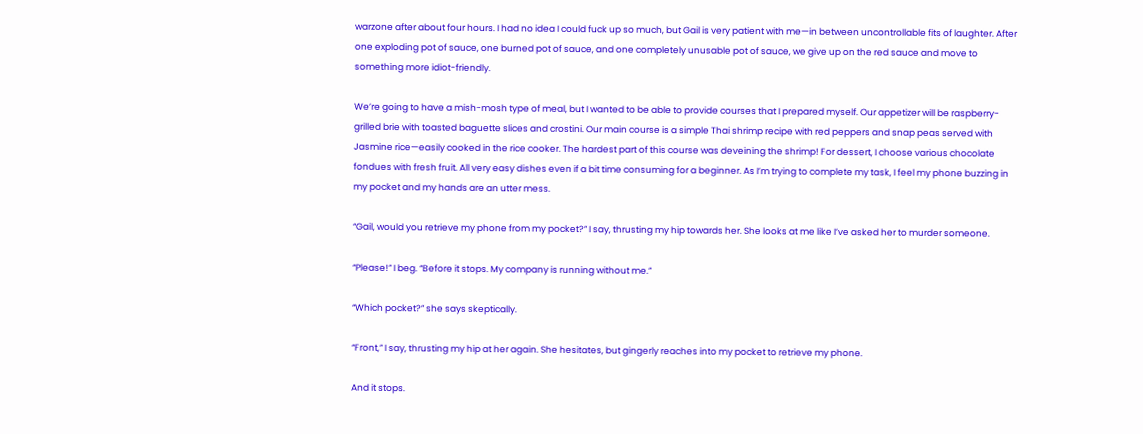warzone after about four hours. I had no idea I could fuck up so much, but Gail is very patient with me—in between uncontrollable fits of laughter. After one exploding pot of sauce, one burned pot of sauce, and one completely unusable pot of sauce, we give up on the red sauce and move to something more idiot-friendly.

We’re going to have a mish-mosh type of meal, but I wanted to be able to provide courses that I prepared myself. Our appetizer will be raspberry-grilled brie with toasted baguette slices and crostini. Our main course is a simple Thai shrimp recipe with red peppers and snap peas served with Jasmine rice—easily cooked in the rice cooker. The hardest part of this course was deveining the shrimp! For dessert, I choose various chocolate fondues with fresh fruit. All very easy dishes even if a bit time consuming for a beginner. As I’m trying to complete my task, I feel my phone buzzing in my pocket and my hands are an utter mess.

“Gail, would you retrieve my phone from my pocket?” I say, thrusting my hip towards her. She looks at me like I’ve asked her to murder someone.

“Please!” I beg. “Before it stops. My company is running without me.”

“Which pocket?” she says skeptically.

“Front,” I say, thrusting my hip at her again. She hesitates, but gingerly reaches into my pocket to retrieve my phone.

And it stops.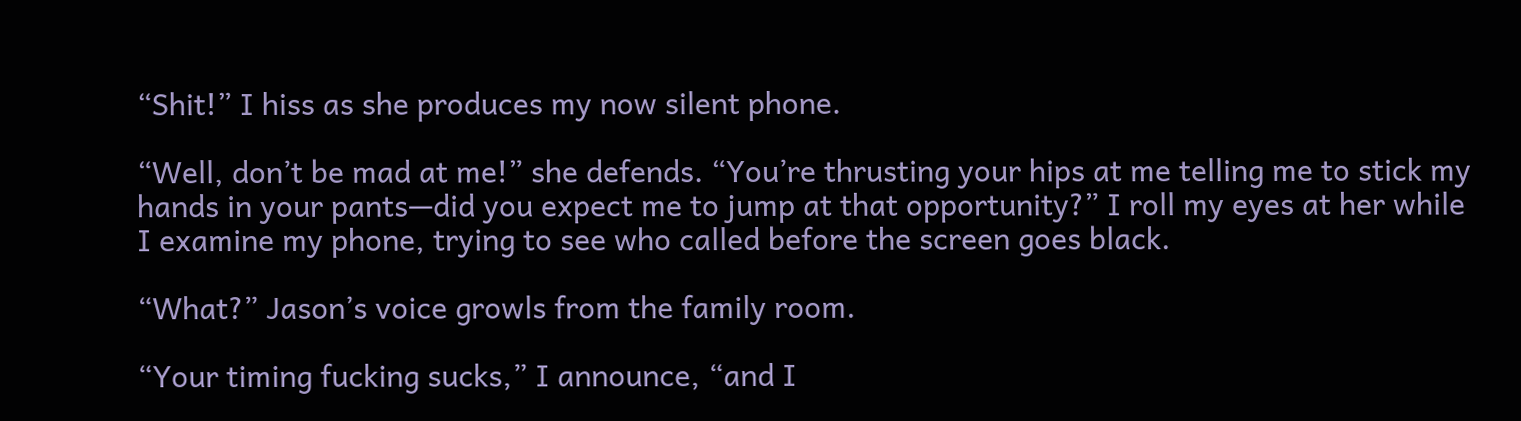“Shit!” I hiss as she produces my now silent phone.

“Well, don’t be mad at me!” she defends. “You’re thrusting your hips at me telling me to stick my hands in your pants—did you expect me to jump at that opportunity?” I roll my eyes at her while I examine my phone, trying to see who called before the screen goes black.

“What?” Jason’s voice growls from the family room.

“Your timing fucking sucks,” I announce, “and I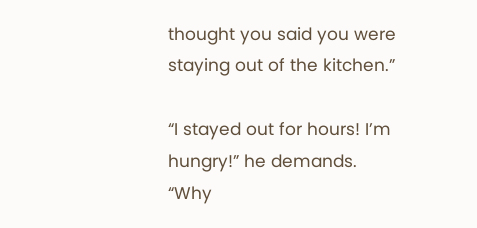thought you said you were staying out of the kitchen.”

“I stayed out for hours! I’m hungry!” he demands. “Why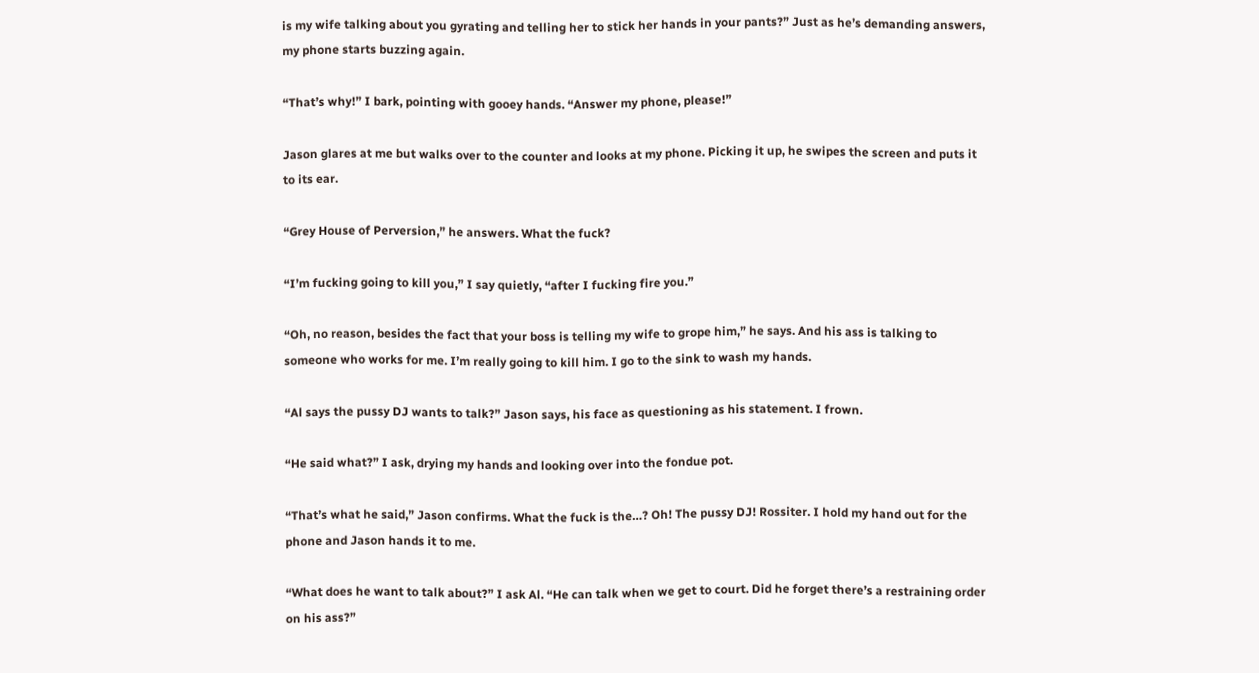is my wife talking about you gyrating and telling her to stick her hands in your pants?” Just as he’s demanding answers, my phone starts buzzing again.

“That’s why!” I bark, pointing with gooey hands. “Answer my phone, please!”

Jason glares at me but walks over to the counter and looks at my phone. Picking it up, he swipes the screen and puts it to its ear.

“Grey House of Perversion,” he answers. What the fuck?

“I’m fucking going to kill you,” I say quietly, “after I fucking fire you.”

“Oh, no reason, besides the fact that your boss is telling my wife to grope him,” he says. And his ass is talking to someone who works for me. I’m really going to kill him. I go to the sink to wash my hands.

“Al says the pussy DJ wants to talk?” Jason says, his face as questioning as his statement. I frown.

“He said what?” I ask, drying my hands and looking over into the fondue pot.

“That’s what he said,” Jason confirms. What the fuck is the…? Oh! The pussy DJ! Rossiter. I hold my hand out for the phone and Jason hands it to me.

“What does he want to talk about?” I ask Al. “He can talk when we get to court. Did he forget there’s a restraining order on his ass?”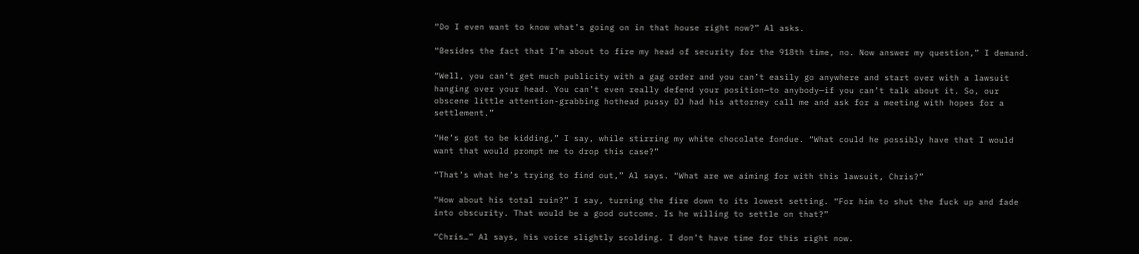“Do I even want to know what’s going on in that house right now?” Al asks.

“Besides the fact that I’m about to fire my head of security for the 918th time, no. Now answer my question,” I demand.

“Well, you can’t get much publicity with a gag order and you can’t easily go anywhere and start over with a lawsuit hanging over your head. You can’t even really defend your position—to anybody—if you can’t talk about it. So, our obscene little attention-grabbing hothead pussy DJ had his attorney call me and ask for a meeting with hopes for a settlement.”

“He’s got to be kidding,” I say, while stirring my white chocolate fondue. “What could he possibly have that I would want that would prompt me to drop this case?”

“That’s what he’s trying to find out,” Al says. “What are we aiming for with this lawsuit, Chris?”

“How about his total ruin?” I say, turning the fire down to its lowest setting. “For him to shut the fuck up and fade into obscurity. That would be a good outcome. Is he willing to settle on that?”

“Chris…” Al says, his voice slightly scolding. I don’t have time for this right now.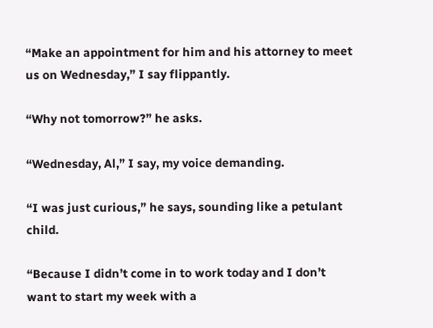“Make an appointment for him and his attorney to meet us on Wednesday,” I say flippantly.

“Why not tomorrow?” he asks.

“Wednesday, Al,” I say, my voice demanding.

“I was just curious,” he says, sounding like a petulant child.

“Because I didn’t come in to work today and I don’t want to start my week with a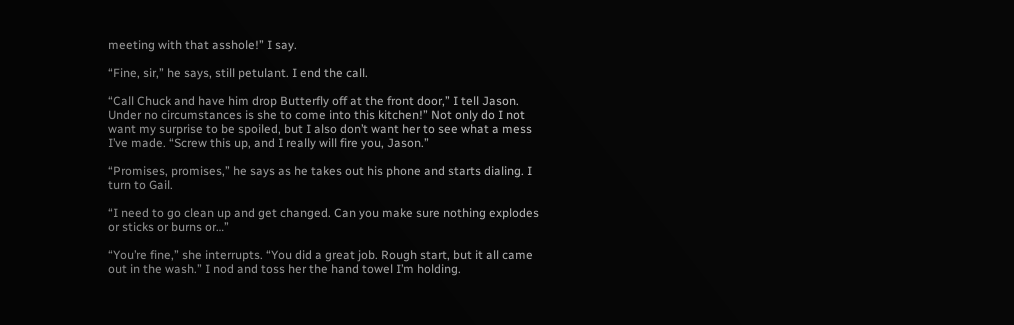meeting with that asshole!” I say.

“Fine, sir,” he says, still petulant. I end the call.

“Call Chuck and have him drop Butterfly off at the front door,” I tell Jason. Under no circumstances is she to come into this kitchen!” Not only do I not want my surprise to be spoiled, but I also don’t want her to see what a mess I’ve made. “Screw this up, and I really will fire you, Jason.”

“Promises, promises,” he says as he takes out his phone and starts dialing. I turn to Gail.

“I need to go clean up and get changed. Can you make sure nothing explodes or sticks or burns or…”

“You’re fine,” she interrupts. “You did a great job. Rough start, but it all came out in the wash.” I nod and toss her the hand towel I’m holding.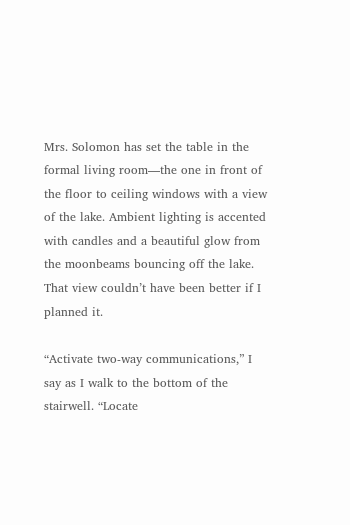Mrs. Solomon has set the table in the formal living room—the one in front of the floor to ceiling windows with a view of the lake. Ambient lighting is accented with candles and a beautiful glow from the moonbeams bouncing off the lake. That view couldn’t have been better if I planned it.

“Activate two-way communications,” I say as I walk to the bottom of the stairwell. “Locate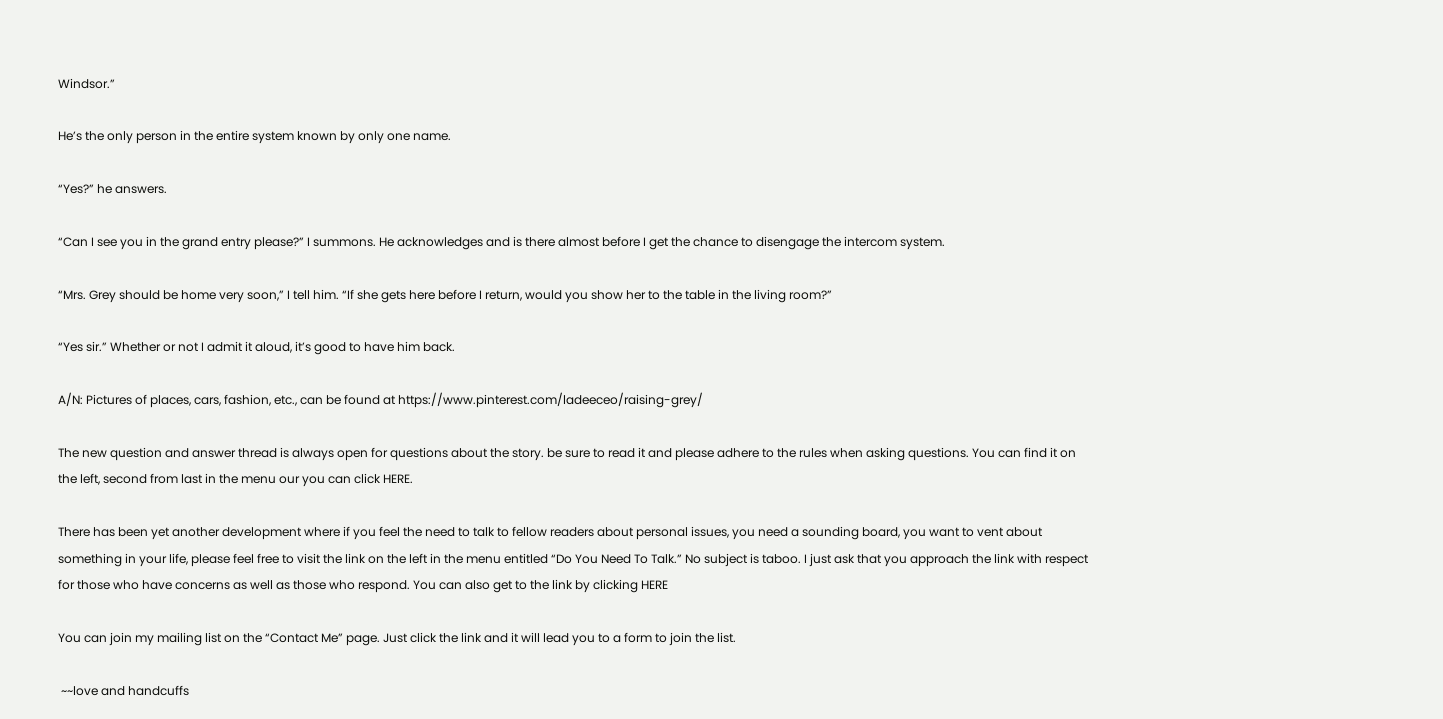Windsor.”

He’s the only person in the entire system known by only one name.

“Yes?” he answers.

“Can I see you in the grand entry please?” I summons. He acknowledges and is there almost before I get the chance to disengage the intercom system.

“Mrs. Grey should be home very soon,” I tell him. “If she gets here before I return, would you show her to the table in the living room?”

“Yes sir.” Whether or not I admit it aloud, it’s good to have him back.

A/N: Pictures of places, cars, fashion, etc., can be found at https://www.pinterest.com/ladeeceo/raising-grey/

The new question and answer thread is always open for questions about the story. be sure to read it and please adhere to the rules when asking questions. You can find it on the left, second from last in the menu our you can click HERE.

There has been yet another development where if you feel the need to talk to fellow readers about personal issues, you need a sounding board, you want to vent about something in your life, please feel free to visit the link on the left in the menu entitled “Do You Need To Talk.” No subject is taboo. I just ask that you approach the link with respect for those who have concerns as well as those who respond. You can also get to the link by clicking HERE

You can join my mailing list on the “Contact Me” page. Just click the link and it will lead you to a form to join the list.

 ~~love and handcuffs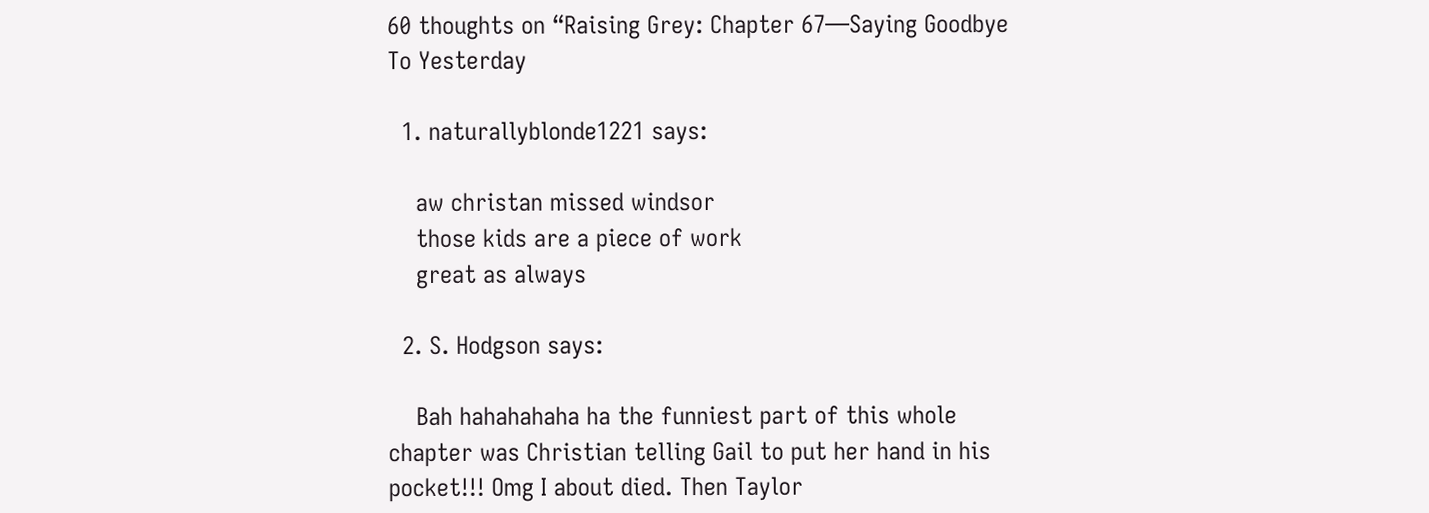60 thoughts on “Raising Grey: Chapter 67—Saying Goodbye To Yesterday

  1. naturallyblonde1221 says:

    aw christan missed windsor
    those kids are a piece of work
    great as always

  2. S. Hodgson says:

    Bah hahahahaha ha the funniest part of this whole chapter was Christian telling Gail to put her hand in his pocket!!! Omg I about died. Then Taylor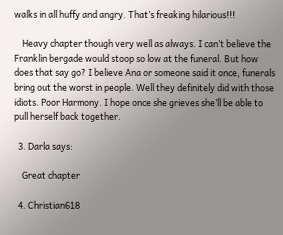walks in all huffy and angry. That’s freaking hilarious!!!

    Heavy chapter though very well as always. I can’t believe the Franklin bergade would stoop so low at the funeral. But how does that say go? I believe Ana or someone said it once, funerals bring out the worst in people. Well they definitely did with those idiots. Poor Harmony. I hope once she grieves she’ll be able to pull herself back together.

  3. Darla says:

    Great chapter

  4. Christian618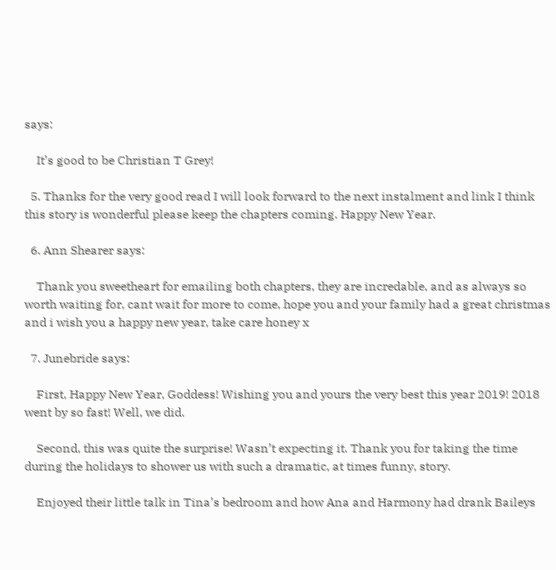says:

    It’s good to be Christian T Grey!

  5. Thanks for the very good read I will look forward to the next instalment and link I think this story is wonderful please keep the chapters coming. Happy New Year.

  6. Ann Shearer says:

    Thank you sweetheart for emailing both chapters, they are incredable, and as always so worth waiting for, cant wait for more to come, hope you and your family had a great christmas and i wish you a happy new year, take care honey x

  7. Junebride says:

    First, Happy New Year, Goddess! Wishing you and yours the very best this year 2019! 2018 went by so fast! Well, we did.

    Second, this was quite the surprise! Wasn’t expecting it. Thank you for taking the time during the holidays to shower us with such a dramatic, at times funny, story.

    Enjoyed their little talk in Tina’s bedroom and how Ana and Harmony had drank Baileys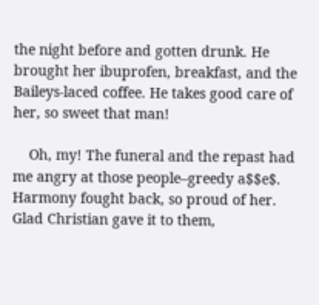the night before and gotten drunk. He brought her ibuprofen, breakfast, and the Baileys-laced coffee. He takes good care of her, so sweet that man!

    Oh, my! The funeral and the repast had me angry at those people–greedy a$$e$. Harmony fought back, so proud of her. Glad Christian gave it to them,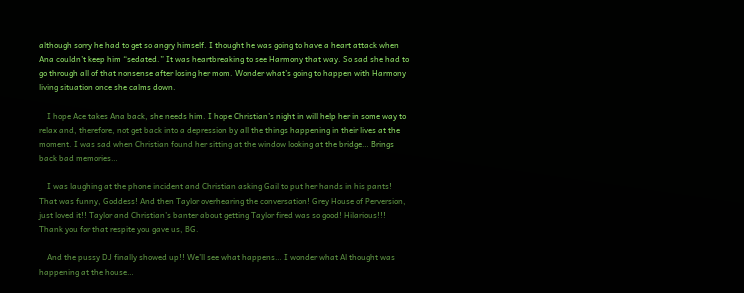although sorry he had to get so angry himself. I thought he was going to have a heart attack when Ana couldn’t keep him “sedated.” It was heartbreaking to see Harmony that way. So sad she had to go through all of that nonsense after losing her mom. Wonder what’s going to happen with Harmony living situation once she calms down.

    I hope Ace takes Ana back, she needs him. I hope Christian’s night in will help her in some way to relax and, therefore, not get back into a depression by all the things happening in their lives at the moment. I was sad when Christian found her sitting at the window looking at the bridge… Brings back bad memories…

    I was laughing at the phone incident and Christian asking Gail to put her hands in his pants! That was funny, Goddess! And then Taylor overhearing the conversation! Grey House of Perversion, just loved it!! Taylor and Christian’s banter about getting Taylor fired was so good! Hilarious!!! Thank you for that respite you gave us, BG.

    And the pussy DJ finally showed up!! We’ll see what happens… I wonder what Al thought was happening at the house…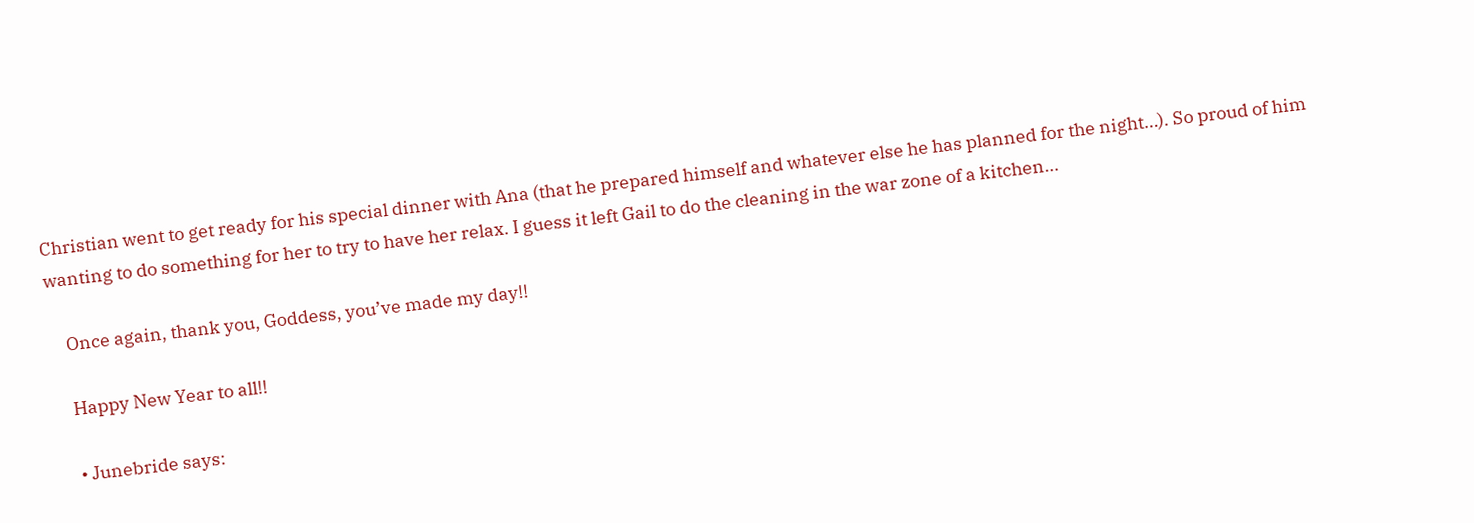Christian went to get ready for his special dinner with Ana (that he prepared himself and whatever else he has planned for the night…). So proud of him wanting to do something for her to try to have her relax. I guess it left Gail to do the cleaning in the war zone of a kitchen…

    Once again, thank you, Goddess, you’ve made my day!!

    Happy New Year to all!!

    • Junebride says: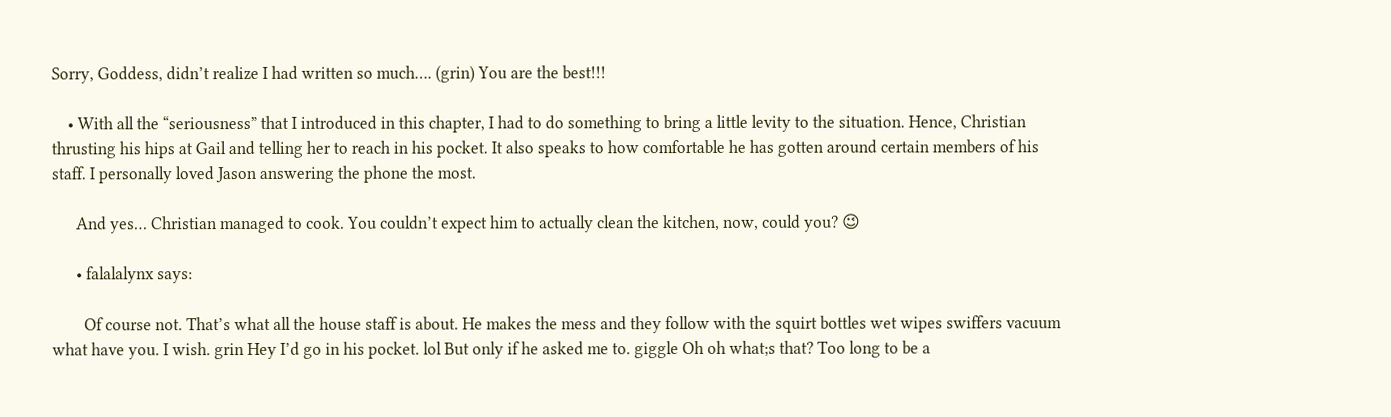Sorry, Goddess, didn’t realize I had written so much…. (grin) You are the best!!!

    • With all the “seriousness” that I introduced in this chapter, I had to do something to bring a little levity to the situation. Hence, Christian thrusting his hips at Gail and telling her to reach in his pocket. It also speaks to how comfortable he has gotten around certain members of his staff. I personally loved Jason answering the phone the most.

      And yes… Christian managed to cook. You couldn’t expect him to actually clean the kitchen, now, could you? 😉

      • falalalynx says:

        Of course not. That’s what all the house staff is about. He makes the mess and they follow with the squirt bottles wet wipes swiffers vacuum what have you. I wish. grin Hey I’d go in his pocket. lol But only if he asked me to. giggle Oh oh what;s that? Too long to be a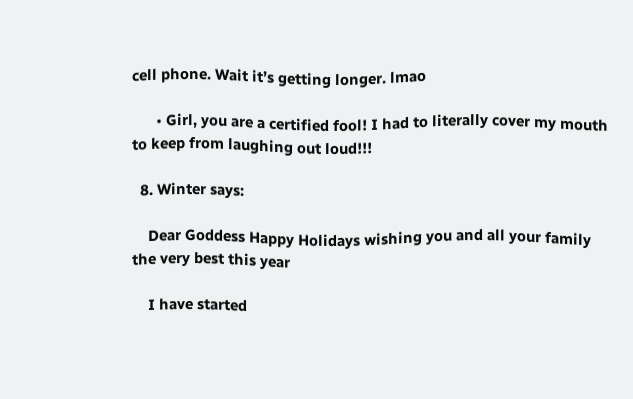cell phone. Wait it’s getting longer. lmao

      • Girl, you are a certified fool! I had to literally cover my mouth to keep from laughing out loud!!!

  8. Winter says:

    Dear Goddess Happy Holidays wishing you and all your family the very best this year

    I have started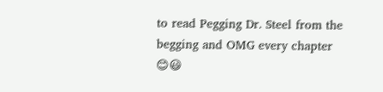to read Pegging Dr. Steel from the begging and OMG every chapter 😊😃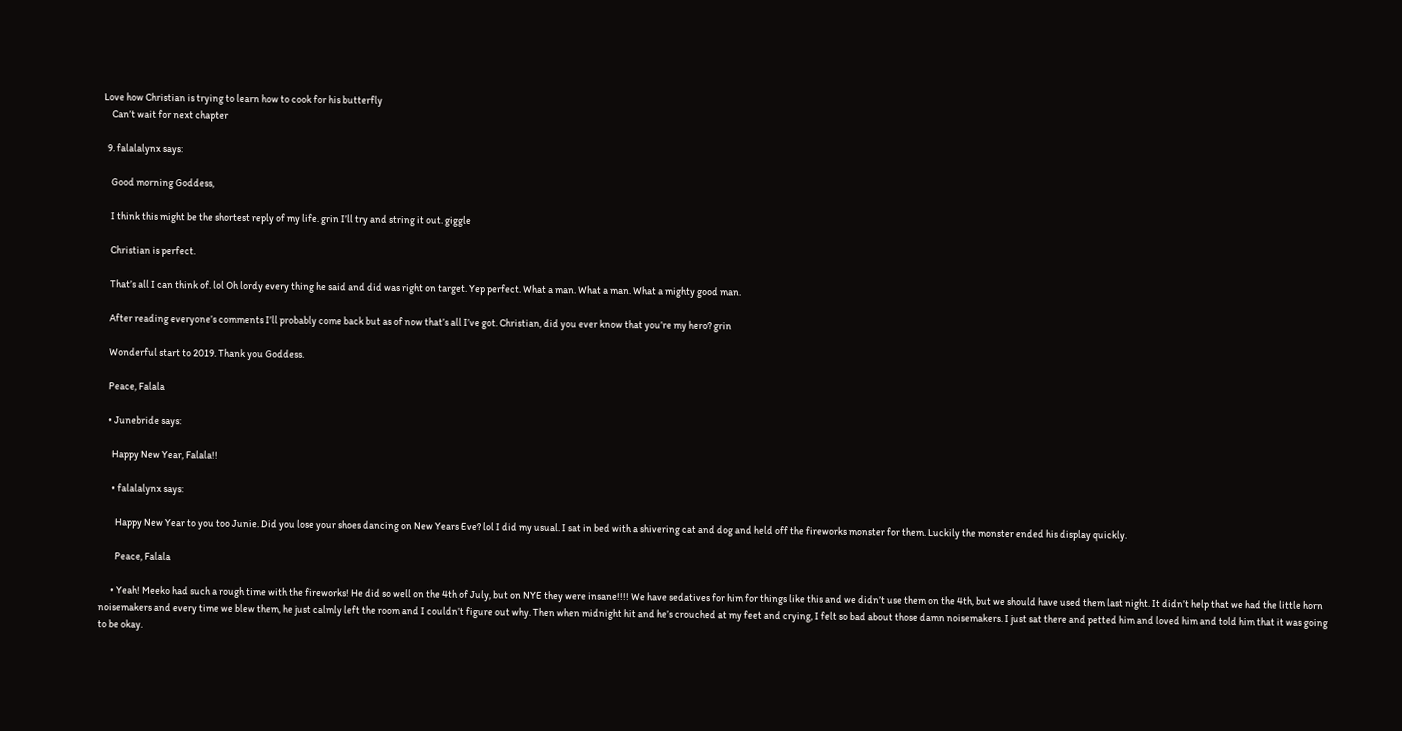Love how Christian is trying to learn how to cook for his butterfly
    Can’t wait for next chapter

  9. falalalynx says:

    Good morning Goddess,

    I think this might be the shortest reply of my life. grin I’ll try and string it out. giggle

    Christian is perfect.

    That’s all I can think of. lol Oh lordy every thing he said and did was right on target. Yep perfect. What a man. What a man. What a mighty good man.

    After reading everyone’s comments I’ll probably come back but as of now that’s all I’ve got. Christian, did you ever know that you’re my hero? grin

    Wonderful start to 2019. Thank you Goddess.

    Peace, Falala

    • Junebride says:

      Happy New Year, Falala!!

      • falalalynx says:

        Happy New Year to you too Junie. Did you lose your shoes dancing on New Years Eve? lol I did my usual. I sat in bed with a shivering cat and dog and held off the fireworks monster for them. Luckily the monster ended his display quickly.

        Peace, Falala

      • Yeah! Meeko had such a rough time with the fireworks! He did so well on the 4th of July, but on NYE they were insane!!!! We have sedatives for him for things like this and we didn’t use them on the 4th, but we should have used them last night. It didn’t help that we had the little horn noisemakers and every time we blew them, he just calmly left the room and I couldn’t figure out why. Then when midnight hit and he’s crouched at my feet and crying, I felt so bad about those damn noisemakers. I just sat there and petted him and loved him and told him that it was going to be okay.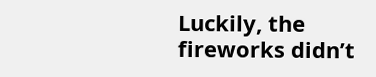Luckily, the fireworks didn’t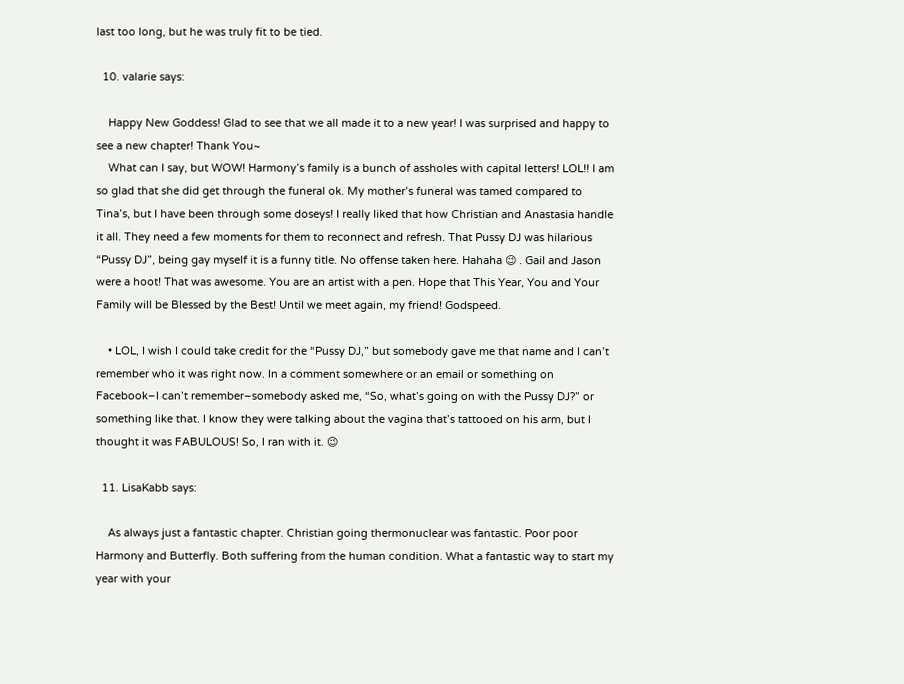last too long, but he was truly fit to be tied.

  10. valarie says:

    Happy New Goddess! Glad to see that we all made it to a new year! I was surprised and happy to see a new chapter! Thank You~
    What can I say, but WOW! Harmony’s family is a bunch of assholes with capital letters! LOL!! I am so glad that she did get through the funeral ok. My mother’s funeral was tamed compared to Tina’s, but I have been through some doseys! I really liked that how Christian and Anastasia handle it all. They need a few moments for them to reconnect and refresh. That Pussy DJ was hilarious “Pussy DJ”, being gay myself it is a funny title. No offense taken here. Hahaha 😉 . Gail and Jason were a hoot! That was awesome. You are an artist with a pen. Hope that This Year, You and Your Family will be Blessed by the Best! Until we meet again, my friend! Godspeed.

    • LOL, I wish I could take credit for the “Pussy DJ,” but somebody gave me that name and I can’t remember who it was right now. In a comment somewhere or an email or something on Facebook–I can’t remember–somebody asked me, “So, what’s going on with the Pussy DJ?” or something like that. I know they were talking about the vagina that’s tattooed on his arm, but I thought it was FABULOUS! So, I ran with it. 😉

  11. LisaKabb says:

    As always just a fantastic chapter. Christian going thermonuclear was fantastic. Poor poor Harmony and Butterfly. Both suffering from the human condition. What a fantastic way to start my year with your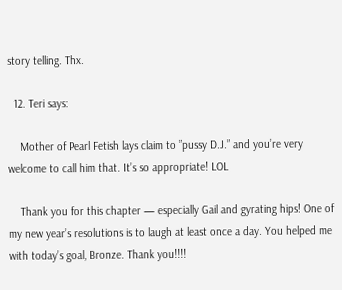story telling. Thx.

  12. Teri says:

    Mother of Pearl Fetish lays claim to ”pussy D.J.” and you’re very welcome to call him that. It’s so appropriate! LOL

    Thank you for this chapter — especially Gail and gyrating hips! One of my new year’s resolutions is to laugh at least once a day. You helped me with today’s goal, Bronze. Thank you!!!!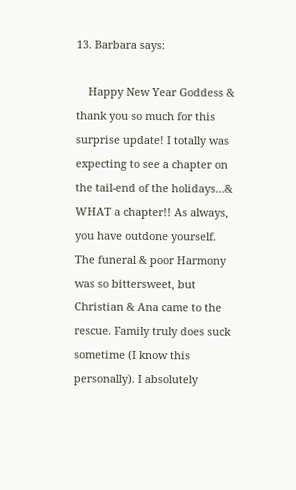13. Barbara says:

    Happy New Year Goddess & thank you so much for this surprise update! I totally was expecting to see a chapter on the tail-end of the holidays…& WHAT a chapter!! As always, you have outdone yourself. The funeral & poor Harmony was so bittersweet, but Christian & Ana came to the rescue. Family truly does suck sometime (I know this personally). I absolutely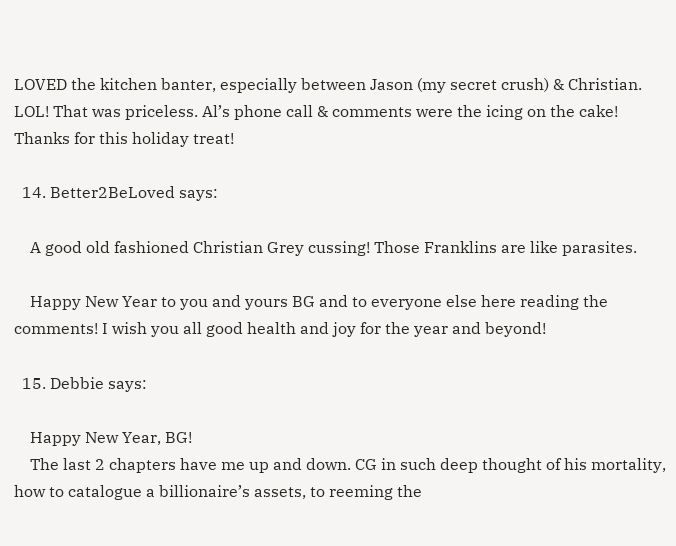LOVED the kitchen banter, especially between Jason (my secret crush) & Christian. LOL! That was priceless. Al’s phone call & comments were the icing on the cake! Thanks for this holiday treat!

  14. Better2BeLoved says:

    A good old fashioned Christian Grey cussing! Those Franklins are like parasites.

    Happy New Year to you and yours BG and to everyone else here reading the comments! I wish you all good health and joy for the year and beyond!

  15. Debbie says:

    Happy New Year, BG!
    The last 2 chapters have me up and down. CG in such deep thought of his mortality, how to catalogue a billionaire’s assets, to reeming the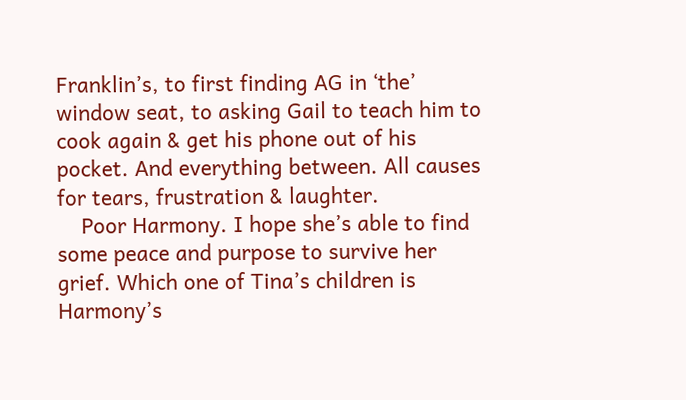Franklin’s, to first finding AG in ‘the’ window seat, to asking Gail to teach him to cook again & get his phone out of his pocket. And everything between. All causes for tears, frustration & laughter.
    Poor Harmony. I hope she’s able to find some peace and purpose to survive her grief. Which one of Tina’s children is Harmony’s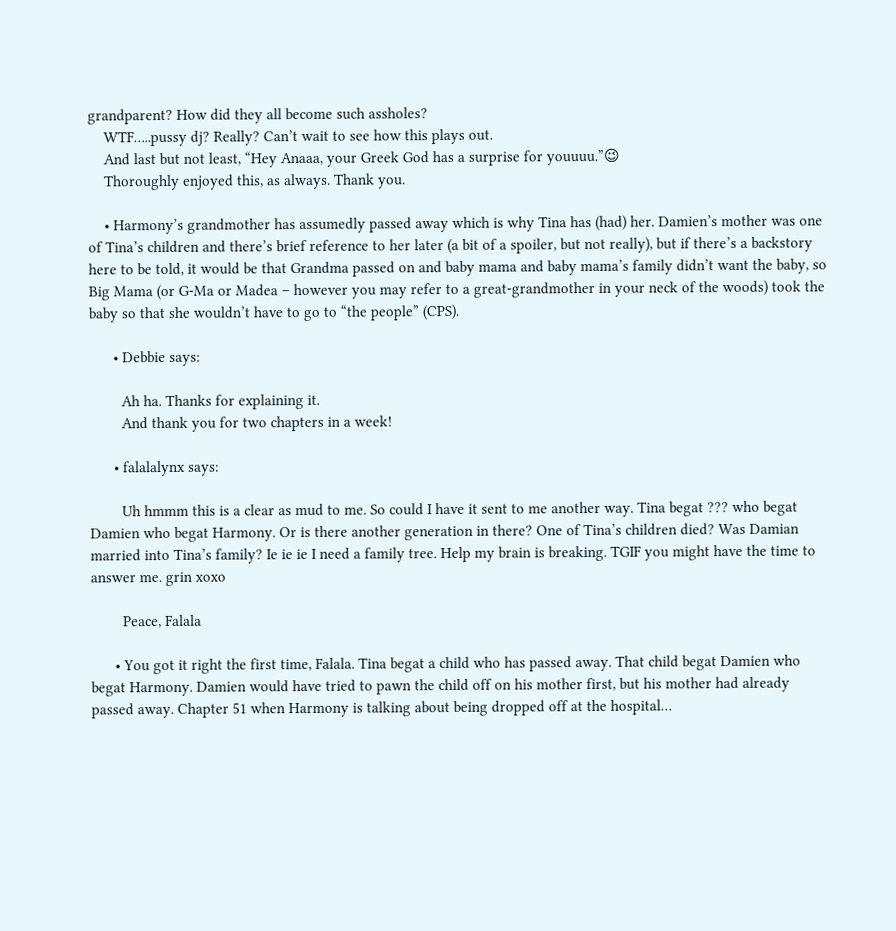grandparent? How did they all become such assholes?
    WTF…..pussy dj? Really? Can’t wait to see how this plays out.
    And last but not least, “Hey Anaaa, your Greek God has a surprise for youuuu.”😉
    Thoroughly enjoyed this, as always. Thank you.

    • Harmony’s grandmother has assumedly passed away which is why Tina has (had) her. Damien’s mother was one of Tina’s children and there’s brief reference to her later (a bit of a spoiler, but not really), but if there’s a backstory here to be told, it would be that Grandma passed on and baby mama and baby mama’s family didn’t want the baby, so Big Mama (or G-Ma or Madea – however you may refer to a great-grandmother in your neck of the woods) took the baby so that she wouldn’t have to go to “the people” (CPS).

      • Debbie says:

        Ah ha. Thanks for explaining it.
        And thank you for two chapters in a week!

      • falalalynx says:

        Uh hmmm this is a clear as mud to me. So could I have it sent to me another way. Tina begat ??? who begat Damien who begat Harmony. Or is there another generation in there? One of Tina’s children died? Was Damian married into Tina’s family? Ie ie ie I need a family tree. Help my brain is breaking. TGIF you might have the time to answer me. grin xoxo

        Peace, Falala

      • You got it right the first time, Falala. Tina begat a child who has passed away. That child begat Damien who begat Harmony. Damien would have tried to pawn the child off on his mother first, but his mother had already passed away. Chapter 51 when Harmony is talking about being dropped off at the hospital…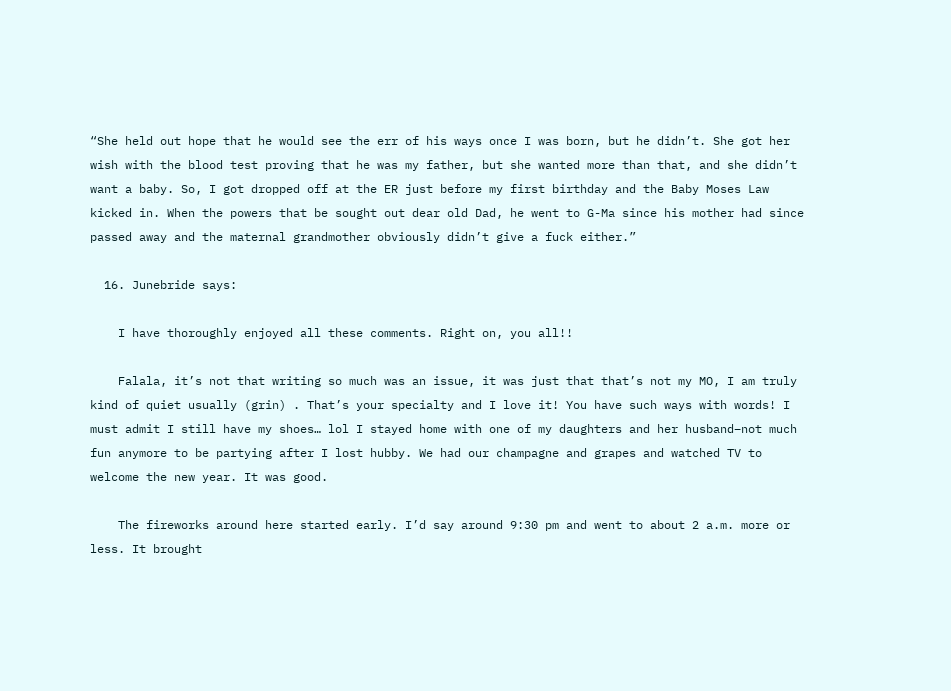“She held out hope that he would see the err of his ways once I was born, but he didn’t. She got her wish with the blood test proving that he was my father, but she wanted more than that, and she didn’t want a baby. So, I got dropped off at the ER just before my first birthday and the Baby Moses Law kicked in. When the powers that be sought out dear old Dad, he went to G-Ma since his mother had since passed away and the maternal grandmother obviously didn’t give a fuck either.”

  16. Junebride says:

    I have thoroughly enjoyed all these comments. Right on, you all!!

    Falala, it’s not that writing so much was an issue, it was just that that’s not my MO, I am truly kind of quiet usually (grin) . That’s your specialty and I love it! You have such ways with words! I must admit I still have my shoes… lol I stayed home with one of my daughters and her husband–not much fun anymore to be partying after I lost hubby. We had our champagne and grapes and watched TV to welcome the new year. It was good.

    The fireworks around here started early. I’d say around 9:30 pm and went to about 2 a.m. more or less. It brought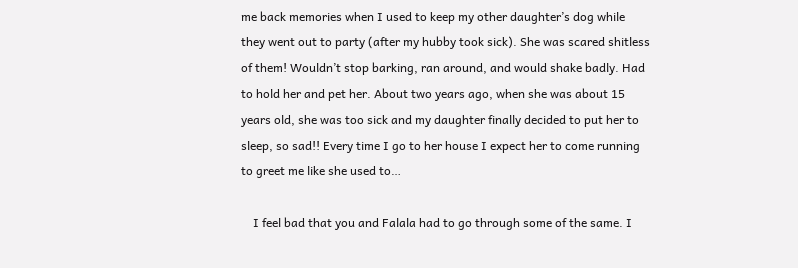me back memories when I used to keep my other daughter’s dog while they went out to party (after my hubby took sick). She was scared shitless of them! Wouldn’t stop barking, ran around, and would shake badly. Had to hold her and pet her. About two years ago, when she was about 15 years old, she was too sick and my daughter finally decided to put her to sleep, so sad!! Every time I go to her house I expect her to come running to greet me like she used to…

    I feel bad that you and Falala had to go through some of the same. I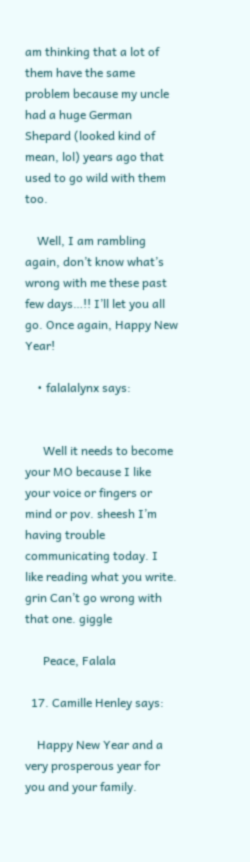am thinking that a lot of them have the same problem because my uncle had a huge German Shepard (looked kind of mean, lol) years ago that used to go wild with them too.

    Well, I am rambling again, don’t know what’s wrong with me these past few days…!! I’ll let you all go. Once again, Happy New Year!

    • falalalynx says:


      Well it needs to become your MO because I like your voice or fingers or mind or pov. sheesh I’m having trouble communicating today. I like reading what you write. grin Can’t go wrong with that one. giggle

      Peace, Falala

  17. Camille Henley says:

    Happy New Year and a very prosperous year for you and your family.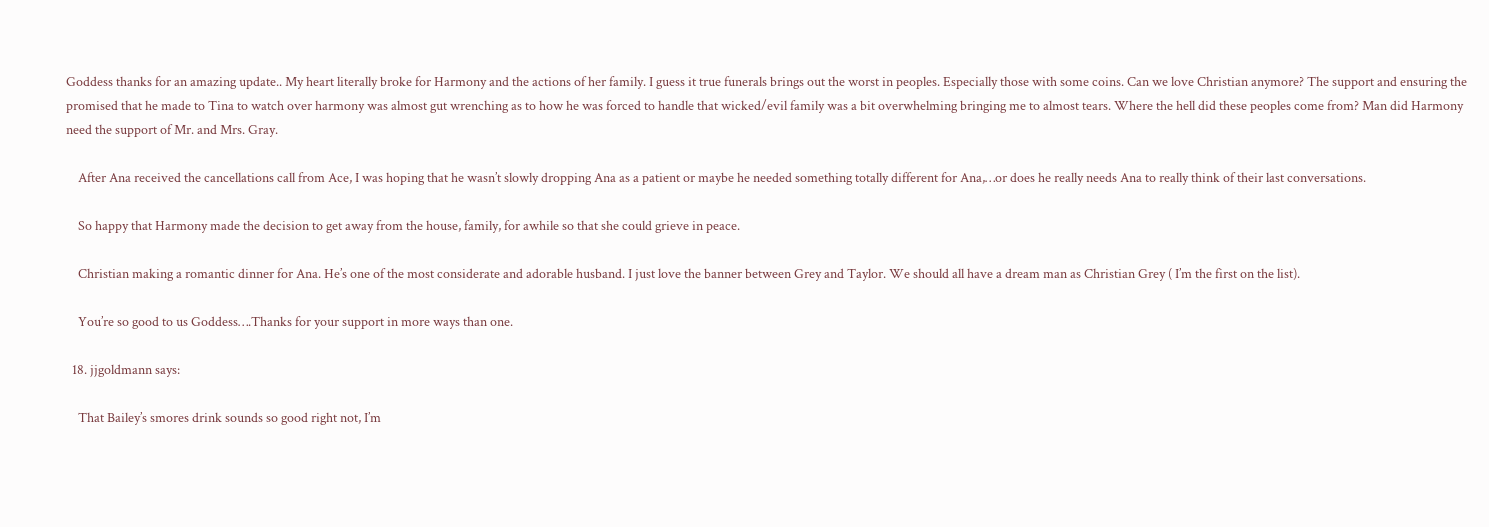Goddess thanks for an amazing update.. My heart literally broke for Harmony and the actions of her family. I guess it true funerals brings out the worst in peoples. Especially those with some coins. Can we love Christian anymore? The support and ensuring the promised that he made to Tina to watch over harmony was almost gut wrenching as to how he was forced to handle that wicked/evil family was a bit overwhelming bringing me to almost tears. Where the hell did these peoples come from? Man did Harmony need the support of Mr. and Mrs. Gray.

    After Ana received the cancellations call from Ace, I was hoping that he wasn’t slowly dropping Ana as a patient or maybe he needed something totally different for Ana,…or does he really needs Ana to really think of their last conversations.

    So happy that Harmony made the decision to get away from the house, family, for awhile so that she could grieve in peace.

    Christian making a romantic dinner for Ana. He’s one of the most considerate and adorable husband. I just love the banner between Grey and Taylor. We should all have a dream man as Christian Grey ( I’m the first on the list).

    You’re so good to us Goddess….Thanks for your support in more ways than one.

  18. jjgoldmann says:

    That Bailey’s smores drink sounds so good right not, I’m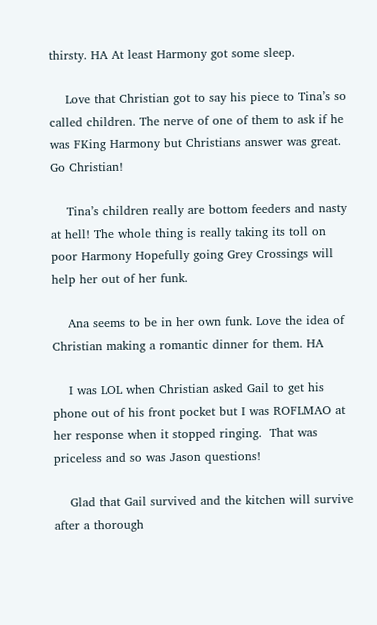thirsty. HA At least Harmony got some sleep.

    Love that Christian got to say his piece to Tina’s so called children. The nerve of one of them to ask if he was FKing Harmony but Christians answer was great. Go Christian!

    Tina’s children really are bottom feeders and nasty at hell! The whole thing is really taking its toll on poor Harmony Hopefully going Grey Crossings will help her out of her funk.

    Ana seems to be in her own funk. Love the idea of Christian making a romantic dinner for them. HA

    I was LOL when Christian asked Gail to get his phone out of his front pocket but I was ROFLMAO at her response when it stopped ringing.  That was priceless and so was Jason questions!

    Glad that Gail survived and the kitchen will survive after a thorough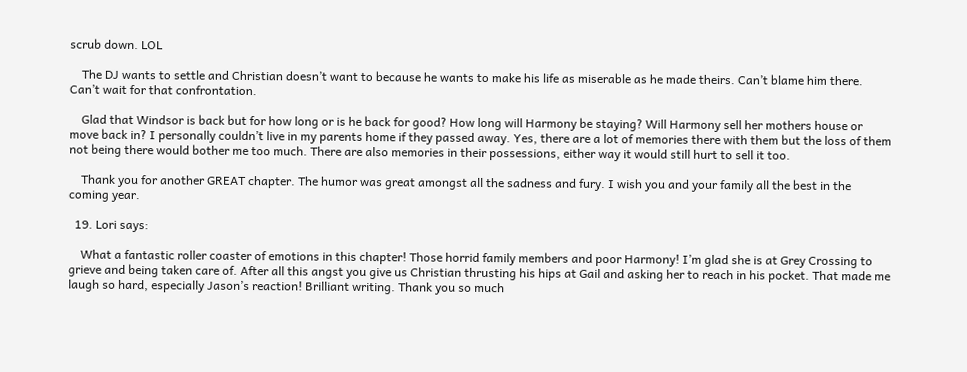scrub down. LOL

    The DJ wants to settle and Christian doesn’t want to because he wants to make his life as miserable as he made theirs. Can’t blame him there. Can’t wait for that confrontation.

    Glad that Windsor is back but for how long or is he back for good? How long will Harmony be staying? Will Harmony sell her mothers house or move back in? I personally couldn’t live in my parents home if they passed away. Yes, there are a lot of memories there with them but the loss of them not being there would bother me too much. There are also memories in their possessions, either way it would still hurt to sell it too.

    Thank you for another GREAT chapter. The humor was great amongst all the sadness and fury. I wish you and your family all the best in the coming year.

  19. Lori says:

    What a fantastic roller coaster of emotions in this chapter! Those horrid family members and poor Harmony! I’m glad she is at Grey Crossing to grieve and being taken care of. After all this angst you give us Christian thrusting his hips at Gail and asking her to reach in his pocket. That made me laugh so hard, especially Jason’s reaction! Brilliant writing. Thank you so much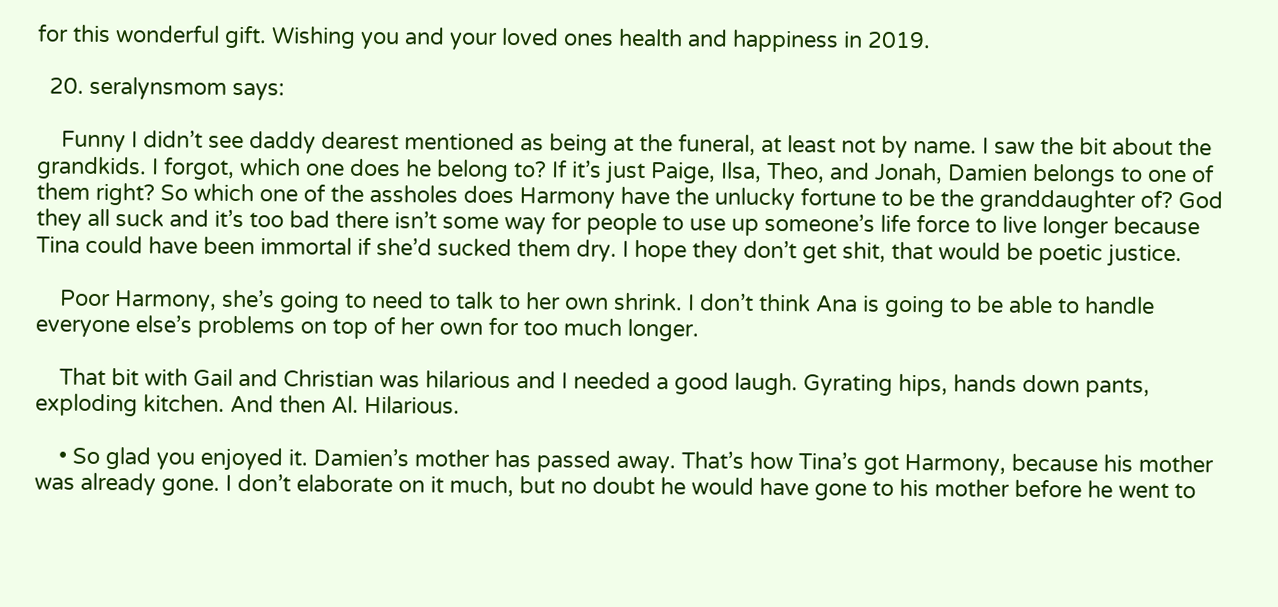for this wonderful gift. Wishing you and your loved ones health and happiness in 2019.

  20. seralynsmom says:

    Funny I didn’t see daddy dearest mentioned as being at the funeral, at least not by name. I saw the bit about the grandkids. I forgot, which one does he belong to? If it’s just Paige, Ilsa, Theo, and Jonah, Damien belongs to one of them right? So which one of the assholes does Harmony have the unlucky fortune to be the granddaughter of? God they all suck and it’s too bad there isn’t some way for people to use up someone’s life force to live longer because Tina could have been immortal if she’d sucked them dry. I hope they don’t get shit, that would be poetic justice.

    Poor Harmony, she’s going to need to talk to her own shrink. I don’t think Ana is going to be able to handle everyone else’s problems on top of her own for too much longer.

    That bit with Gail and Christian was hilarious and I needed a good laugh. Gyrating hips, hands down pants, exploding kitchen. And then Al. Hilarious.

    • So glad you enjoyed it. Damien’s mother has passed away. That’s how Tina’s got Harmony, because his mother was already gone. I don’t elaborate on it much, but no doubt he would have gone to his mother before he went to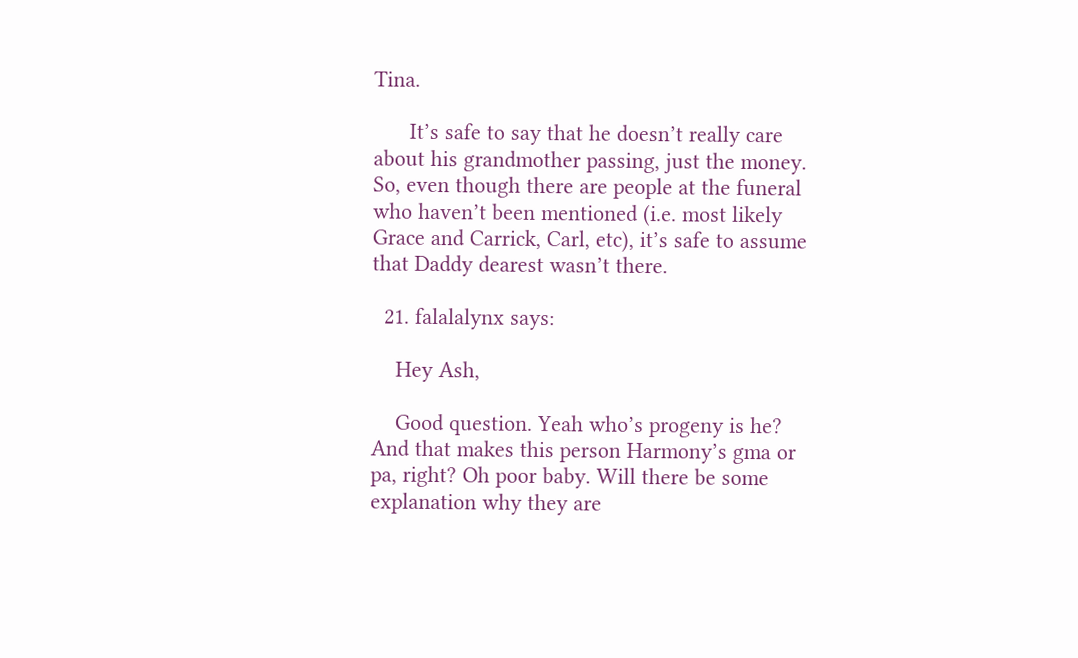Tina.

      It’s safe to say that he doesn’t really care about his grandmother passing, just the money. So, even though there are people at the funeral who haven’t been mentioned (i.e. most likely Grace and Carrick, Carl, etc), it’s safe to assume that Daddy dearest wasn’t there.

  21. falalalynx says:

    Hey Ash,

    Good question. Yeah who’s progeny is he? And that makes this person Harmony’s gma or pa, right? Oh poor baby. Will there be some explanation why they are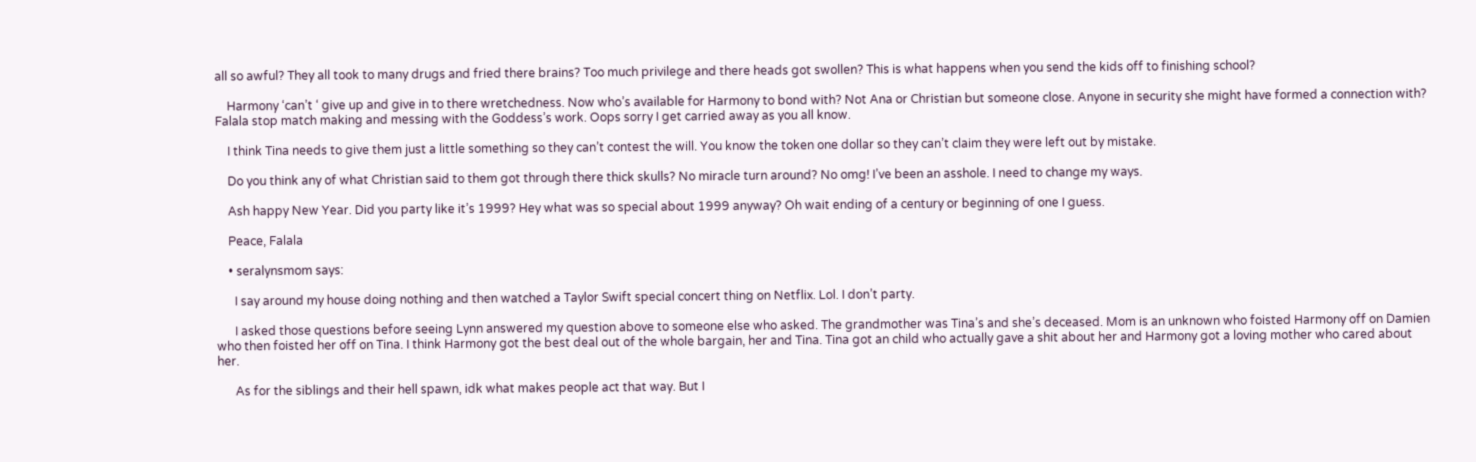all so awful? They all took to many drugs and fried there brains? Too much privilege and there heads got swollen? This is what happens when you send the kids off to finishing school?

    Harmony ‘can’t ‘ give up and give in to there wretchedness. Now who’s available for Harmony to bond with? Not Ana or Christian but someone close. Anyone in security she might have formed a connection with? Falala stop match making and messing with the Goddess’s work. Oops sorry I get carried away as you all know.

    I think Tina needs to give them just a little something so they can’t contest the will. You know the token one dollar so they can’t claim they were left out by mistake.

    Do you think any of what Christian said to them got through there thick skulls? No miracle turn around? No omg! I’ve been an asshole. I need to change my ways.

    Ash happy New Year. Did you party like it’s 1999? Hey what was so special about 1999 anyway? Oh wait ending of a century or beginning of one I guess.

    Peace, Falala

    • seralynsmom says:

      I say around my house doing nothing and then watched a Taylor Swift special concert thing on Netflix. Lol. I don’t party.

      I asked those questions before seeing Lynn answered my question above to someone else who asked. The grandmother was Tina’s and she’s deceased. Mom is an unknown who foisted Harmony off on Damien who then foisted her off on Tina. I think Harmony got the best deal out of the whole bargain, her and Tina. Tina got an child who actually gave a shit about her and Harmony got a loving mother who cared about her.

      As for the siblings and their hell spawn, idk what makes people act that way. But I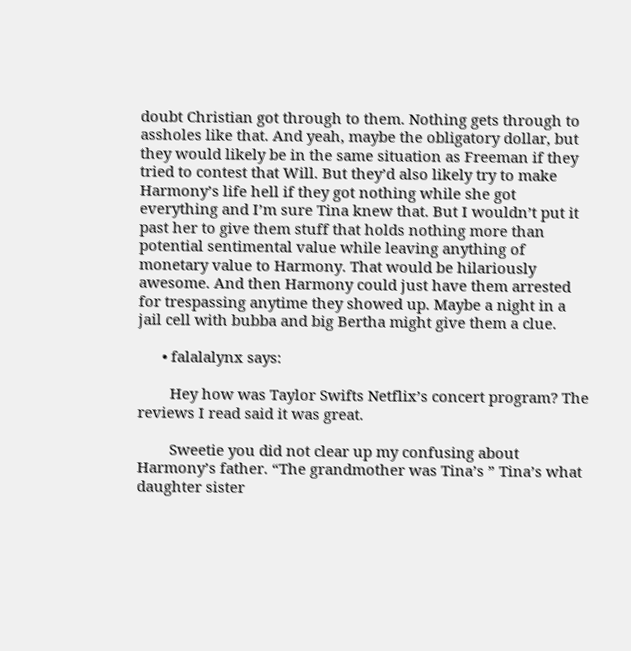doubt Christian got through to them. Nothing gets through to assholes like that. And yeah, maybe the obligatory dollar, but they would likely be in the same situation as Freeman if they tried to contest that Will. But they’d also likely try to make Harmony’s life hell if they got nothing while she got everything and I’m sure Tina knew that. But I wouldn’t put it past her to give them stuff that holds nothing more than potential sentimental value while leaving anything of monetary value to Harmony. That would be hilariously awesome. And then Harmony could just have them arrested for trespassing anytime they showed up. Maybe a night in a jail cell with bubba and big Bertha might give them a clue.

      • falalalynx says:

        Hey how was Taylor Swifts Netflix’s concert program? The reviews I read said it was great.

        Sweetie you did not clear up my confusing about Harmony’s father. “The grandmother was Tina’s ” Tina’s what daughter sister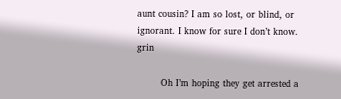aunt cousin? I am so lost, or blind, or ignorant. I know for sure I don’t know. grin

        Oh I’m hoping they get arrested a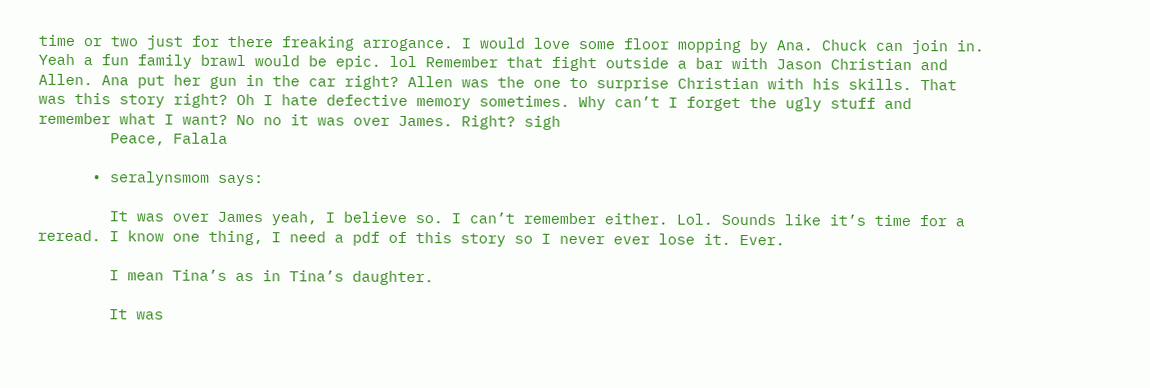time or two just for there freaking arrogance. I would love some floor mopping by Ana. Chuck can join in. Yeah a fun family brawl would be epic. lol Remember that fight outside a bar with Jason Christian and Allen. Ana put her gun in the car right? Allen was the one to surprise Christian with his skills. That was this story right? Oh I hate defective memory sometimes. Why can’t I forget the ugly stuff and remember what I want? No no it was over James. Right? sigh
        Peace, Falala

      • seralynsmom says:

        It was over James yeah, I believe so. I can’t remember either. Lol. Sounds like it’s time for a reread. I know one thing, I need a pdf of this story so I never ever lose it. Ever.

        I mean Tina’s as in Tina’s daughter.

        It was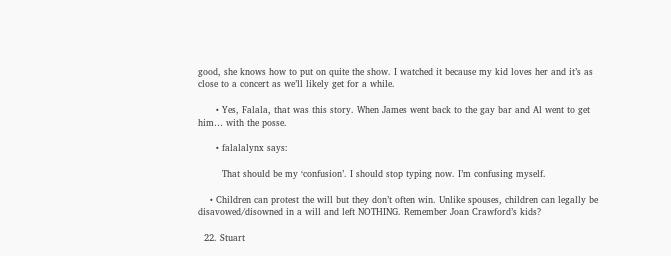good, she knows how to put on quite the show. I watched it because my kid loves her and it’s as close to a concert as we’ll likely get for a while.

      • Yes, Falala, that was this story. When James went back to the gay bar and Al went to get him… with the posse.

      • falalalynx says:

        That should be my ‘confusion’. I should stop typing now. I’m confusing myself.

    • Children can protest the will but they don’t often win. Unlike spouses, children can legally be disavowed/disowned in a will and left NOTHING. Remember Joan Crawford’s kids?

  22. Stuart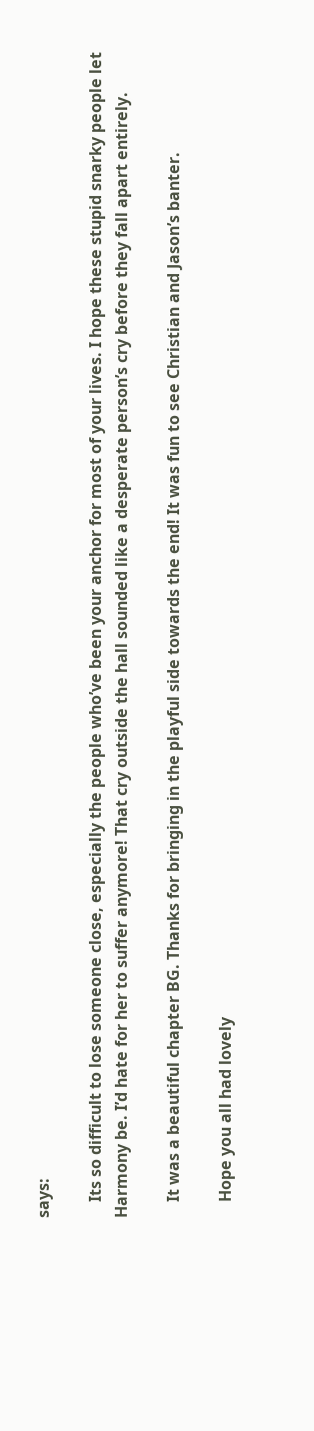says:

    Its so difficult to lose someone close, especially the people who’ve been your anchor for most of your lives. I hope these stupid snarky people let Harmony be. I’d hate for her to suffer anymore! That cry outside the hall sounded like a desperate person’s cry before they fall apart entirely.

    It was a beautiful chapter BG. Thanks for bringing in the playful side towards the end! It was fun to see Christian and Jason’s banter.

    Hope you all had lovely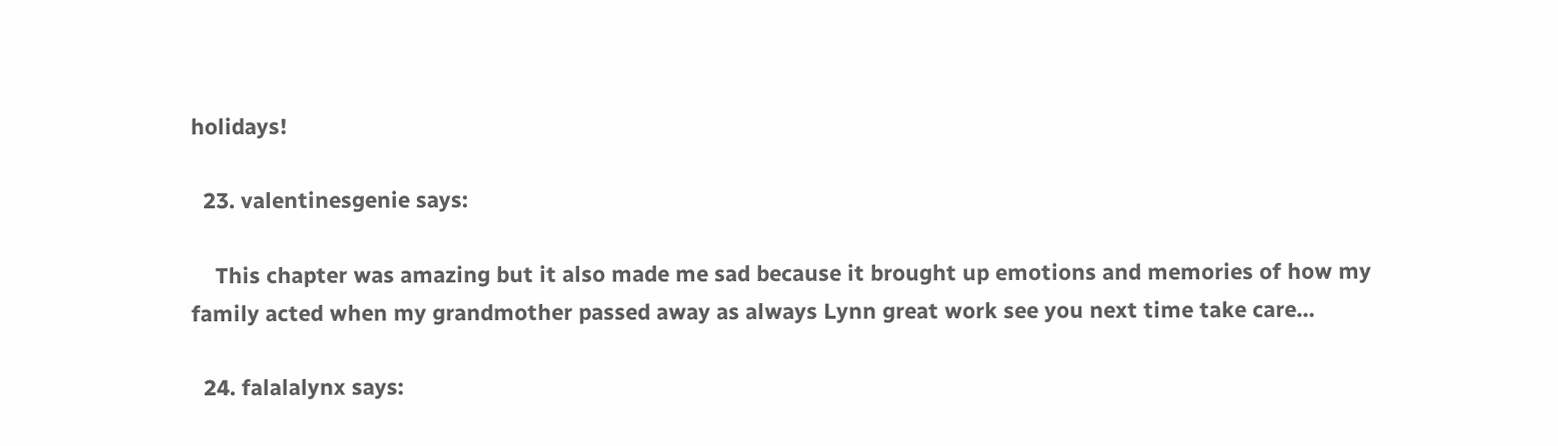holidays!

  23. valentinesgenie says:

    This chapter was amazing but it also made me sad because it brought up emotions and memories of how my family acted when my grandmother passed away as always Lynn great work see you next time take care…

  24. falalalynx says: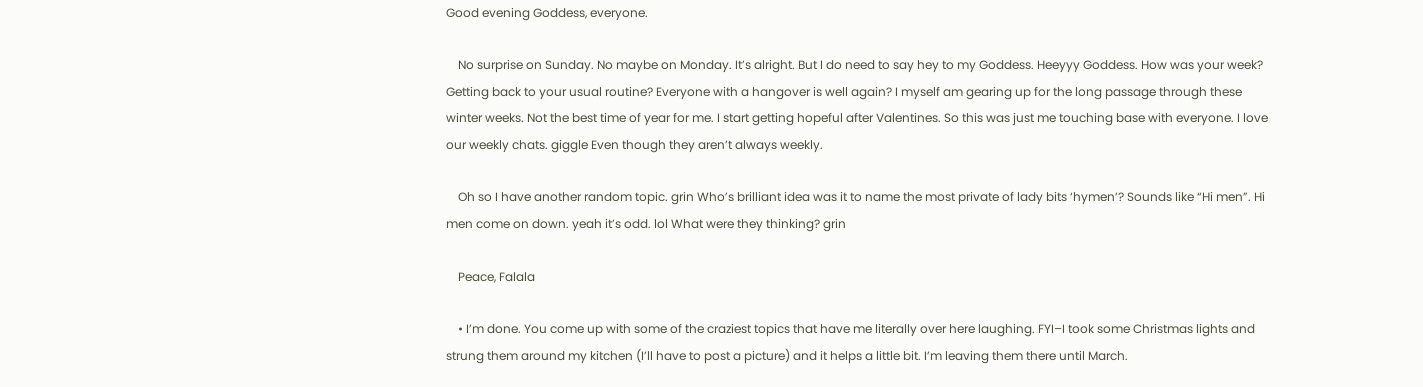Good evening Goddess, everyone.

    No surprise on Sunday. No maybe on Monday. It’s alright. But I do need to say hey to my Goddess. Heeyyy Goddess. How was your week? Getting back to your usual routine? Everyone with a hangover is well again? I myself am gearing up for the long passage through these winter weeks. Not the best time of year for me. I start getting hopeful after Valentines. So this was just me touching base with everyone. I love our weekly chats. giggle Even though they aren’t always weekly.

    Oh so I have another random topic. grin Who’s brilliant idea was it to name the most private of lady bits ‘hymen’? Sounds like “Hi men”. Hi men come on down. yeah it’s odd. lol What were they thinking? grin

    Peace, Falala

    • I’m done. You come up with some of the craziest topics that have me literally over here laughing. FYI–I took some Christmas lights and strung them around my kitchen (I’ll have to post a picture) and it helps a little bit. I’m leaving them there until March.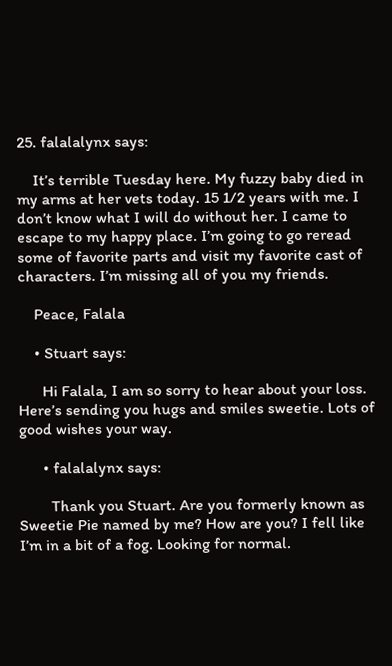25. falalalynx says:

    It’s terrible Tuesday here. My fuzzy baby died in my arms at her vets today. 15 1/2 years with me. I don’t know what I will do without her. I came to escape to my happy place. I’m going to go reread some of favorite parts and visit my favorite cast of characters. I’m missing all of you my friends.

    Peace, Falala

    • Stuart says:

      Hi Falala, I am so sorry to hear about your loss. Here’s sending you hugs and smiles sweetie. Lots of good wishes your way.

      • falalalynx says:

        Thank you Stuart. Are you formerly known as Sweetie Pie named by me? How are you? I fell like I’m in a bit of a fog. Looking for normal.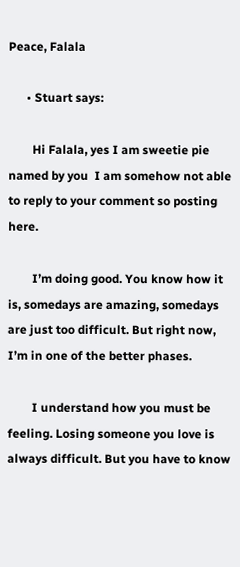Peace, Falala

      • Stuart says:

        Hi Falala, yes I am sweetie pie named by you  I am somehow not able to reply to your comment so posting here.

        I’m doing good. You know how it is, somedays are amazing, somedays are just too difficult. But right now, I’m in one of the better phases.

        I understand how you must be feeling. Losing someone you love is always difficult. But you have to know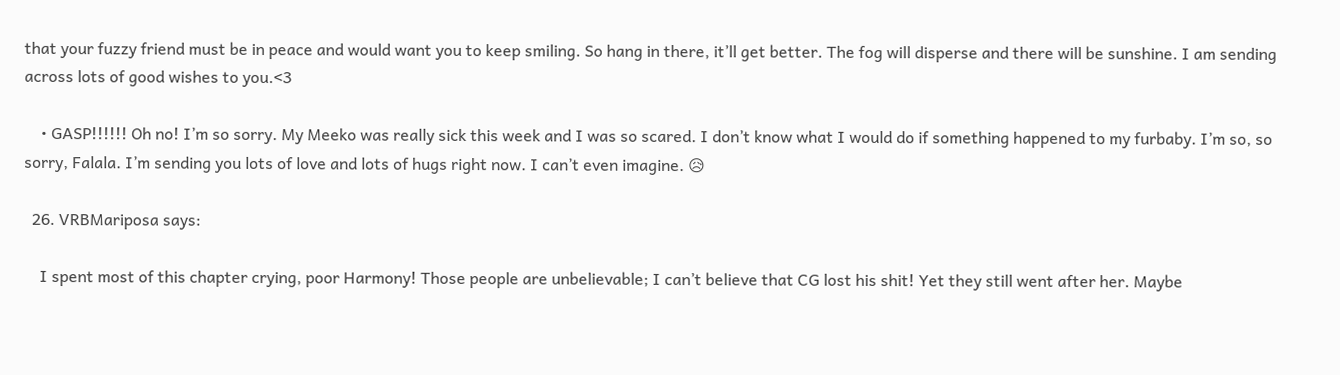that your fuzzy friend must be in peace and would want you to keep smiling. So hang in there, it’ll get better. The fog will disperse and there will be sunshine. I am sending across lots of good wishes to you.<3

    • GASP!!!!!! Oh no! I’m so sorry. My Meeko was really sick this week and I was so scared. I don’t know what I would do if something happened to my furbaby. I’m so, so sorry, Falala. I’m sending you lots of love and lots of hugs right now. I can’t even imagine. 😥

  26. VRBMariposa says:

    I spent most of this chapter crying, poor Harmony! Those people are unbelievable; I can’t believe that CG lost his shit! Yet they still went after her. Maybe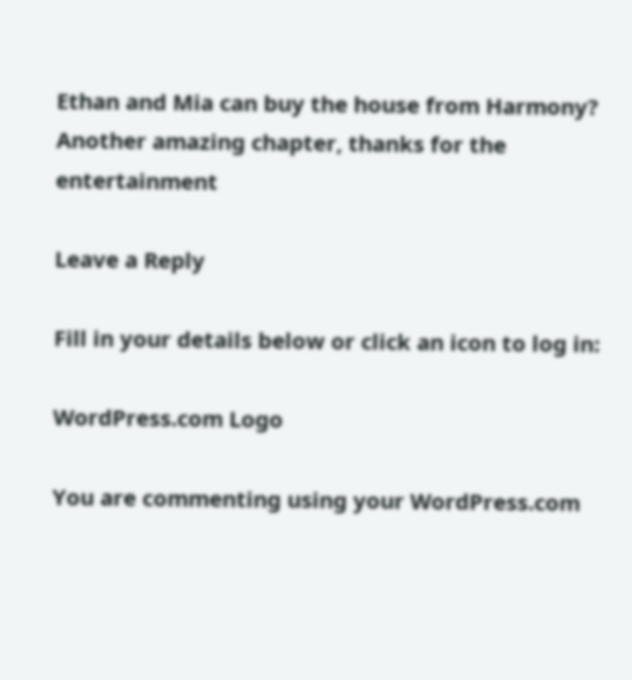Ethan and Mia can buy the house from Harmony? Another amazing chapter, thanks for the entertainment

Leave a Reply

Fill in your details below or click an icon to log in:

WordPress.com Logo

You are commenting using your WordPress.com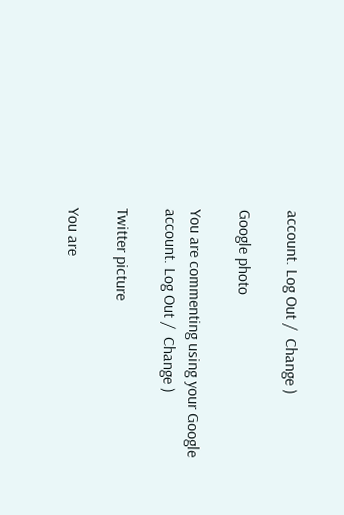account. Log Out /  Change )

Google photo

You are commenting using your Google account. Log Out /  Change )

Twitter picture

You are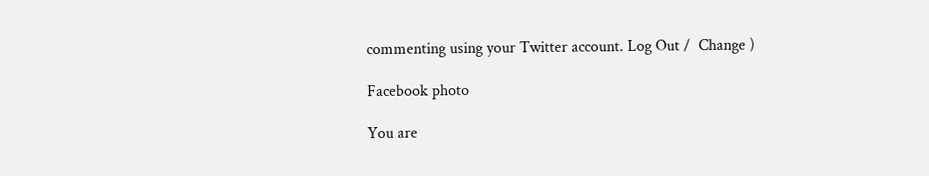commenting using your Twitter account. Log Out /  Change )

Facebook photo

You are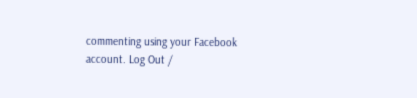commenting using your Facebook account. Log Out /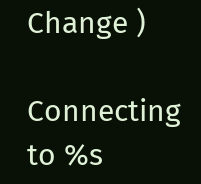Change )

Connecting to %s